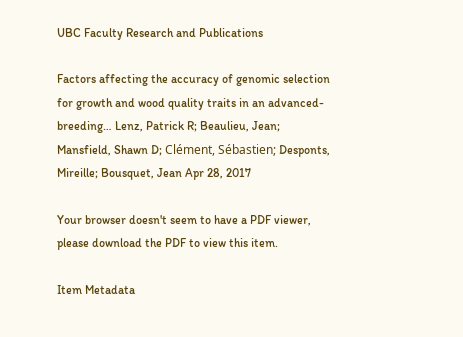UBC Faculty Research and Publications

Factors affecting the accuracy of genomic selection for growth and wood quality traits in an advanced-breeding… Lenz, Patrick R; Beaulieu, Jean; Mansfield, Shawn D; Clément, Sébastien; Desponts, Mireille; Bousquet, Jean Apr 28, 2017

Your browser doesn't seem to have a PDF viewer, please download the PDF to view this item.

Item Metadata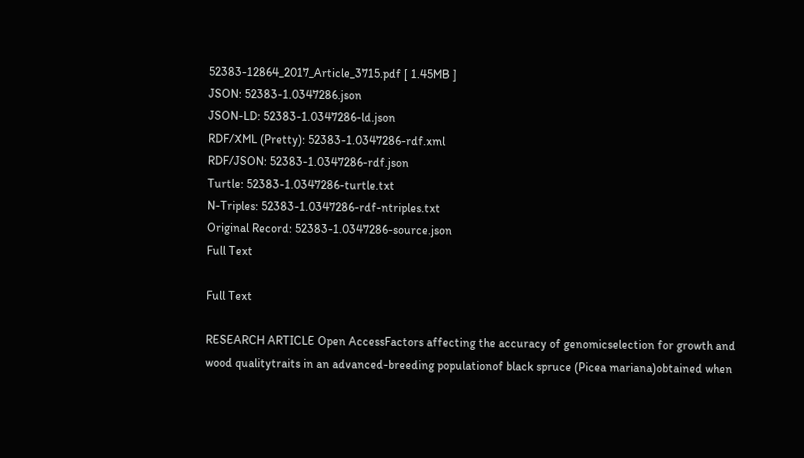52383-12864_2017_Article_3715.pdf [ 1.45MB ]
JSON: 52383-1.0347286.json
JSON-LD: 52383-1.0347286-ld.json
RDF/XML (Pretty): 52383-1.0347286-rdf.xml
RDF/JSON: 52383-1.0347286-rdf.json
Turtle: 52383-1.0347286-turtle.txt
N-Triples: 52383-1.0347286-rdf-ntriples.txt
Original Record: 52383-1.0347286-source.json
Full Text

Full Text

RESEARCH ARTICLE Open AccessFactors affecting the accuracy of genomicselection for growth and wood qualitytraits in an advanced-breeding populationof black spruce (Picea mariana)obtained when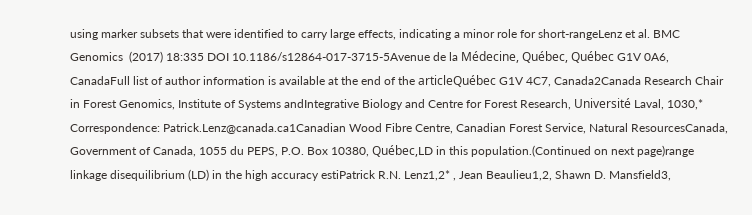using marker subsets that were identified to carry large effects, indicating a minor role for short-rangeLenz et al. BMC Genomics  (2017) 18:335 DOI 10.1186/s12864-017-3715-5Avenue de la Médecine, Québec, Québec G1V 0A6, CanadaFull list of author information is available at the end of the articleQuébec G1V 4C7, Canada2Canada Research Chair in Forest Genomics, Institute of Systems andIntegrative Biology and Centre for Forest Research, Université Laval, 1030,* Correspondence: Patrick.Lenz@canada.ca1Canadian Wood Fibre Centre, Canadian Forest Service, Natural ResourcesCanada, Government of Canada, 1055 du PEPS, P.O. Box 10380, Québec,LD in this population.(Continued on next page)range linkage disequilibrium (LD) in the high accuracy estiPatrick R.N. Lenz1,2* , Jean Beaulieu1,2, Shawn D. Mansfield3,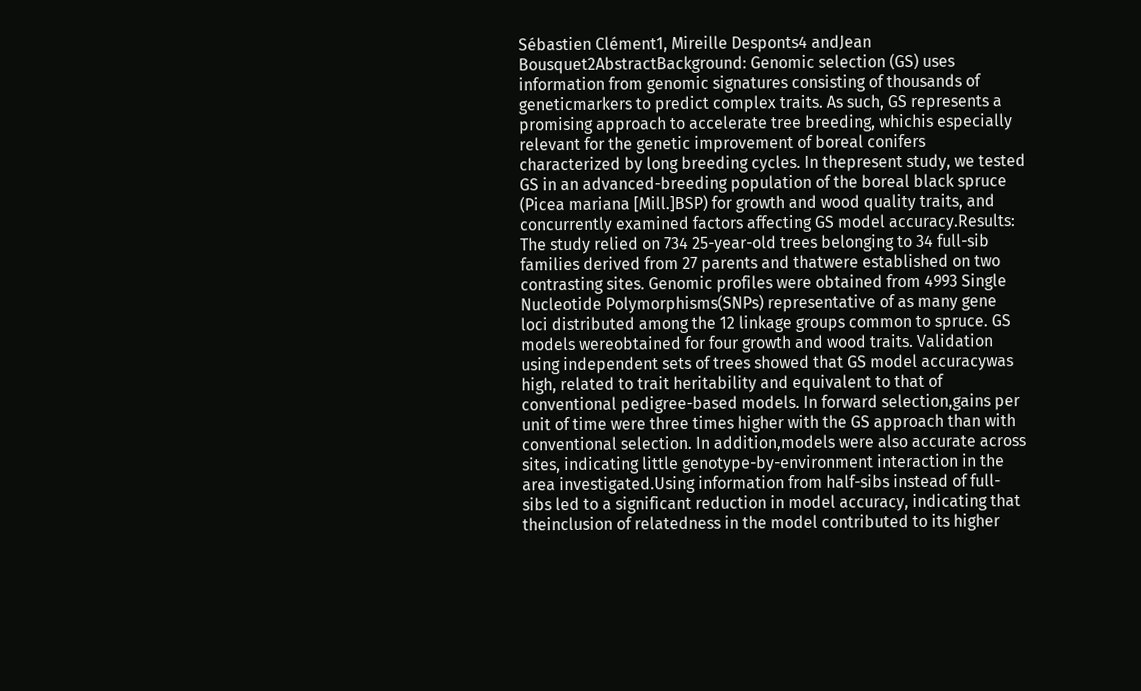Sébastien Clément1, Mireille Desponts4 andJean Bousquet2AbstractBackground: Genomic selection (GS) uses information from genomic signatures consisting of thousands of geneticmarkers to predict complex traits. As such, GS represents a promising approach to accelerate tree breeding, whichis especially relevant for the genetic improvement of boreal conifers characterized by long breeding cycles. In thepresent study, we tested GS in an advanced-breeding population of the boreal black spruce (Picea mariana [Mill.]BSP) for growth and wood quality traits, and concurrently examined factors affecting GS model accuracy.Results: The study relied on 734 25-year-old trees belonging to 34 full-sib families derived from 27 parents and thatwere established on two contrasting sites. Genomic profiles were obtained from 4993 Single Nucleotide Polymorphisms(SNPs) representative of as many gene loci distributed among the 12 linkage groups common to spruce. GS models wereobtained for four growth and wood traits. Validation using independent sets of trees showed that GS model accuracywas high, related to trait heritability and equivalent to that of conventional pedigree-based models. In forward selection,gains per unit of time were three times higher with the GS approach than with conventional selection. In addition,models were also accurate across sites, indicating little genotype-by-environment interaction in the area investigated.Using information from half-sibs instead of full-sibs led to a significant reduction in model accuracy, indicating that theinclusion of relatedness in the model contributed to its higher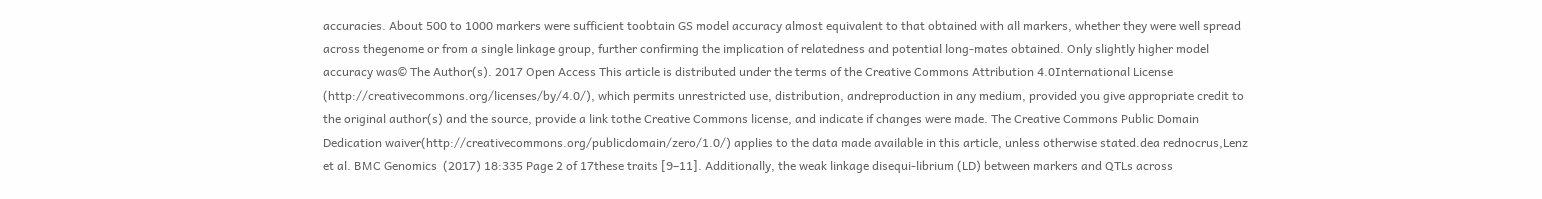accuracies. About 500 to 1000 markers were sufficient toobtain GS model accuracy almost equivalent to that obtained with all markers, whether they were well spread across thegenome or from a single linkage group, further confirming the implication of relatedness and potential long-mates obtained. Only slightly higher model accuracy was© The Author(s). 2017 Open Access This article is distributed under the terms of the Creative Commons Attribution 4.0International License (http://creativecommons.org/licenses/by/4.0/), which permits unrestricted use, distribution, andreproduction in any medium, provided you give appropriate credit to the original author(s) and the source, provide a link tothe Creative Commons license, and indicate if changes were made. The Creative Commons Public Domain Dedication waiver(http://creativecommons.org/publicdomain/zero/1.0/) applies to the data made available in this article, unless otherwise stated.dea rednocrus,Lenz et al. BMC Genomics  (2017) 18:335 Page 2 of 17these traits [9–11]. Additionally, the weak linkage disequi-librium (LD) between markers and QTLs across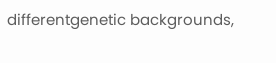differentgenetic backgrounds,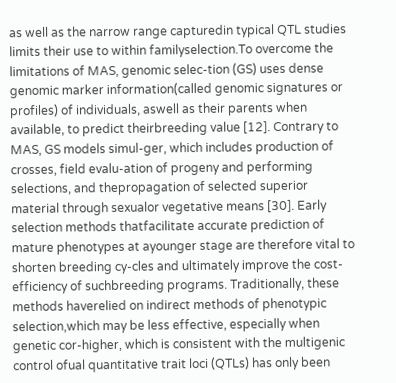as well as the narrow range capturedin typical QTL studies limits their use to within familyselection.To overcome the limitations of MAS, genomic selec-tion (GS) uses dense genomic marker information(called genomic signatures or profiles) of individuals, aswell as their parents when available, to predict theirbreeding value [12]. Contrary to MAS, GS models simul-ger, which includes production of crosses, field evalu-ation of progeny and performing selections, and thepropagation of selected superior material through sexualor vegetative means [30]. Early selection methods thatfacilitate accurate prediction of mature phenotypes at ayounger stage are therefore vital to shorten breeding cy-cles and ultimately improve the cost-efficiency of suchbreeding programs. Traditionally, these methods haverelied on indirect methods of phenotypic selection,which may be less effective, especially when genetic cor-higher, which is consistent with the multigenic control ofual quantitative trait loci (QTLs) has only been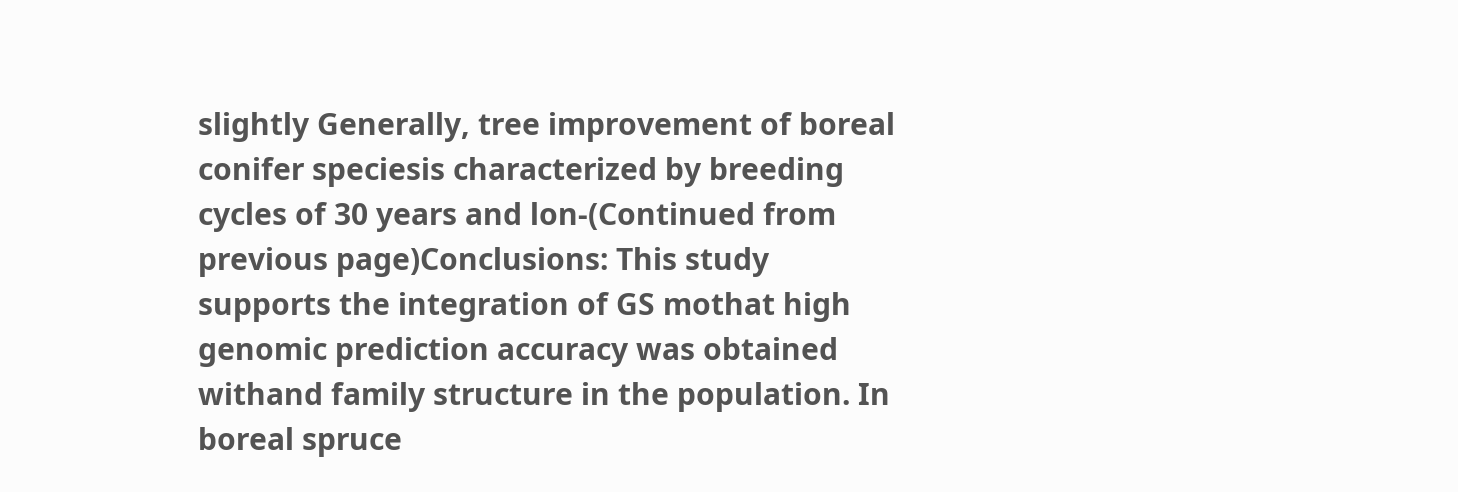slightly Generally, tree improvement of boreal conifer speciesis characterized by breeding cycles of 30 years and lon-(Continued from previous page)Conclusions: This study supports the integration of GS mothat high genomic prediction accuracy was obtained withand family structure in the population. In boreal spruce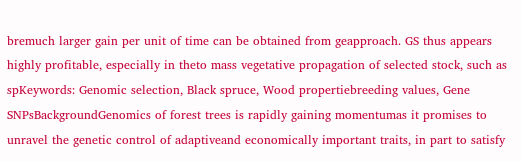bremuch larger gain per unit of time can be obtained from geapproach. GS thus appears highly profitable, especially in theto mass vegetative propagation of selected stock, such as spKeywords: Genomic selection, Black spruce, Wood propertiebreeding values, Gene SNPsBackgroundGenomics of forest trees is rapidly gaining momentumas it promises to unravel the genetic control of adaptiveand economically important traits, in part to satisfy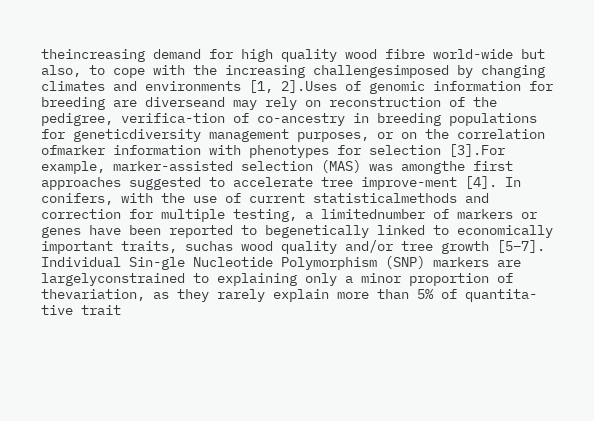theincreasing demand for high quality wood fibre world-wide but also, to cope with the increasing challengesimposed by changing climates and environments [1, 2].Uses of genomic information for breeding are diverseand may rely on reconstruction of the pedigree, verifica-tion of co-ancestry in breeding populations for geneticdiversity management purposes, or on the correlation ofmarker information with phenotypes for selection [3].For example, marker-assisted selection (MAS) was amongthe first approaches suggested to accelerate tree improve-ment [4]. In conifers, with the use of current statisticalmethods and correction for multiple testing, a limitednumber of markers or genes have been reported to begenetically linked to economically important traits, suchas wood quality and/or tree growth [5–7]. Individual Sin-gle Nucleotide Polymorphism (SNP) markers are largelyconstrained to explaining only a minor proportion of thevariation, as they rarely explain more than 5% of quantita-tive trait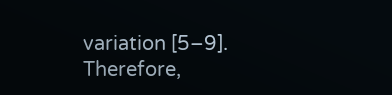variation [5–9]. Therefore,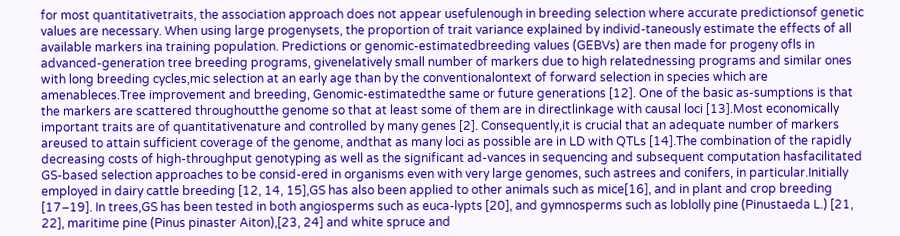for most quantitativetraits, the association approach does not appear usefulenough in breeding selection where accurate predictionsof genetic values are necessary. When using large progenysets, the proportion of trait variance explained by individ-taneously estimate the effects of all available markers ina training population. Predictions or genomic-estimatedbreeding values (GEBVs) are then made for progeny ofls in advanced-generation tree breeding programs, givenelatively small number of markers due to high relatednessing programs and similar ones with long breeding cycles,mic selection at an early age than by the conventionalontext of forward selection in species which are amenableces.Tree improvement and breeding, Genomic-estimatedthe same or future generations [12]. One of the basic as-sumptions is that the markers are scattered throughoutthe genome so that at least some of them are in directlinkage with causal loci [13].Most economically important traits are of quantitativenature and controlled by many genes [2]. Consequently,it is crucial that an adequate number of markers areused to attain sufficient coverage of the genome, andthat as many loci as possible are in LD with QTLs [14].The combination of the rapidly decreasing costs of high-throughput genotyping as well as the significant ad-vances in sequencing and subsequent computation hasfacilitated GS-based selection approaches to be consid-ered in organisms even with very large genomes, such astrees and conifers, in particular.Initially employed in dairy cattle breeding [12, 14, 15],GS has also been applied to other animals such as mice[16], and in plant and crop breeding [17–19]. In trees,GS has been tested in both angiosperms such as euca-lypts [20], and gymnosperms such as loblolly pine (Pinustaeda L.) [21, 22], maritime pine (Pinus pinaster Aiton),[23, 24] and white spruce and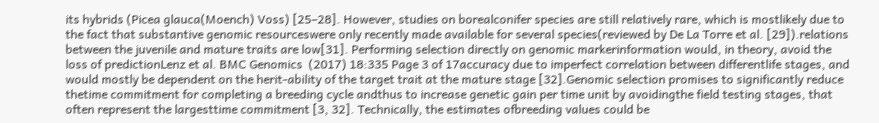its hybrids (Picea glauca(Moench) Voss) [25–28]. However, studies on borealconifer species are still relatively rare, which is mostlikely due to the fact that substantive genomic resourceswere only recently made available for several species(reviewed by De La Torre et al. [29]).relations between the juvenile and mature traits are low[31]. Performing selection directly on genomic markerinformation would, in theory, avoid the loss of predictionLenz et al. BMC Genomics  (2017) 18:335 Page 3 of 17accuracy due to imperfect correlation between differentlife stages, and would mostly be dependent on the herit-ability of the target trait at the mature stage [32].Genomic selection promises to significantly reduce thetime commitment for completing a breeding cycle andthus to increase genetic gain per time unit by avoidingthe field testing stages, that often represent the largesttime commitment [3, 32]. Technically, the estimates ofbreeding values could be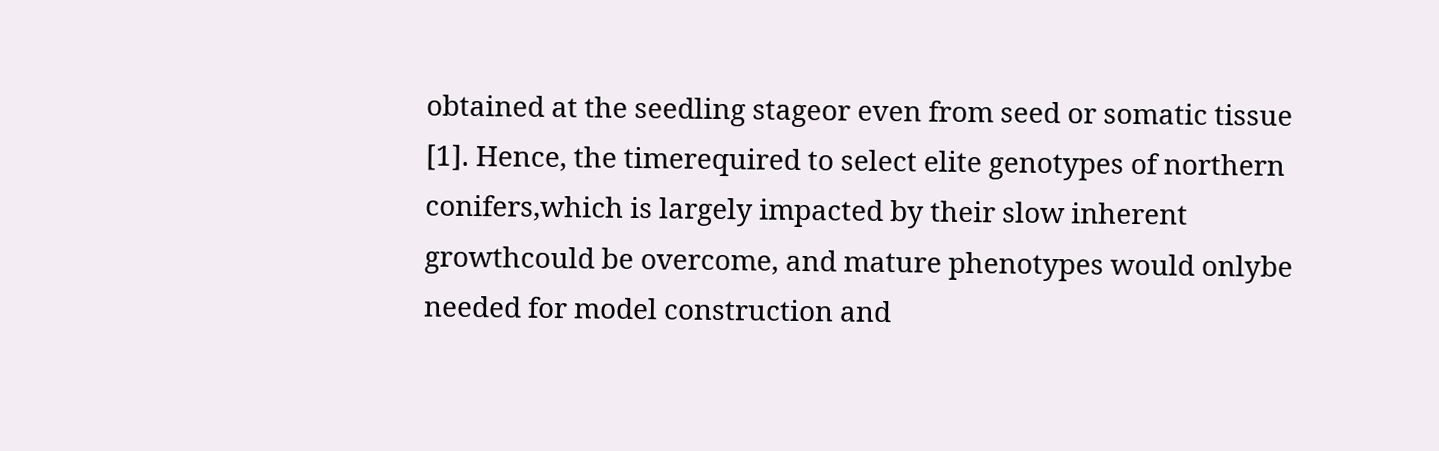obtained at the seedling stageor even from seed or somatic tissue [1]. Hence, the timerequired to select elite genotypes of northern conifers,which is largely impacted by their slow inherent growthcould be overcome, and mature phenotypes would onlybe needed for model construction and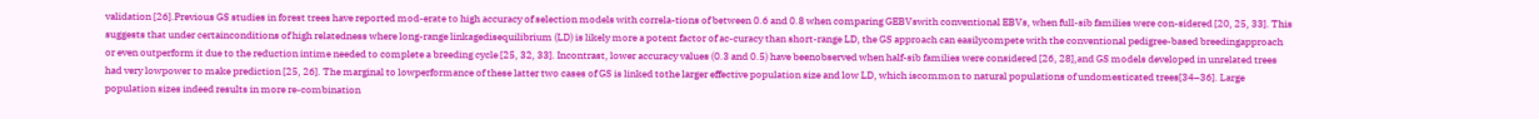validation [26].Previous GS studies in forest trees have reported mod-erate to high accuracy of selection models with correla-tions of between 0.6 and 0.8 when comparing GEBVswith conventional EBVs, when full-sib families were con-sidered [20, 25, 33]. This suggests that under certainconditions of high relatedness where long-range linkagedisequilibrium (LD) is likely more a potent factor of ac-curacy than short-range LD, the GS approach can easilycompete with the conventional pedigree-based breedingapproach or even outperform it due to the reduction intime needed to complete a breeding cycle [25, 32, 33]. Incontrast, lower accuracy values (0.3 and 0.5) have beenobserved when half-sib families were considered [26, 28],and GS models developed in unrelated trees had very lowpower to make prediction [25, 26]. The marginal to lowperformance of these latter two cases of GS is linked tothe larger effective population size and low LD, which iscommon to natural populations of undomesticated trees[34–36]. Large population sizes indeed results in more re-combination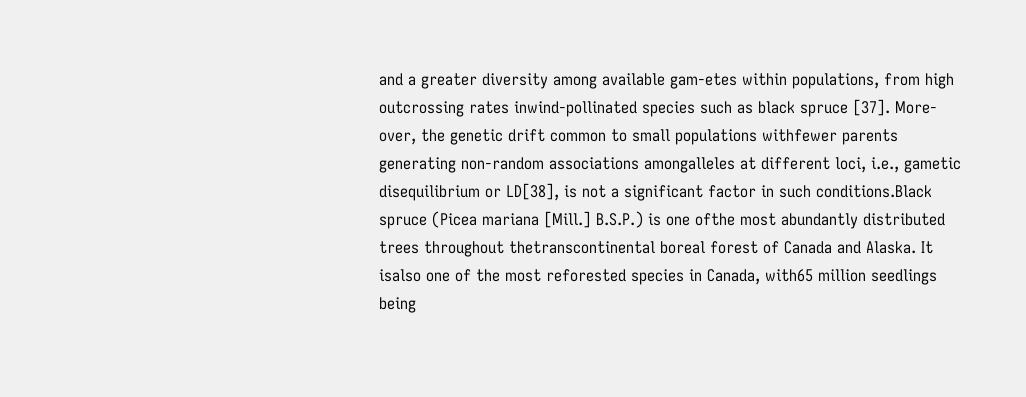and a greater diversity among available gam-etes within populations, from high outcrossing rates inwind-pollinated species such as black spruce [37]. More-over, the genetic drift common to small populations withfewer parents generating non-random associations amongalleles at different loci, i.e., gametic disequilibrium or LD[38], is not a significant factor in such conditions.Black spruce (Picea mariana [Mill.] B.S.P.) is one ofthe most abundantly distributed trees throughout thetranscontinental boreal forest of Canada and Alaska. It isalso one of the most reforested species in Canada, with65 million seedlings being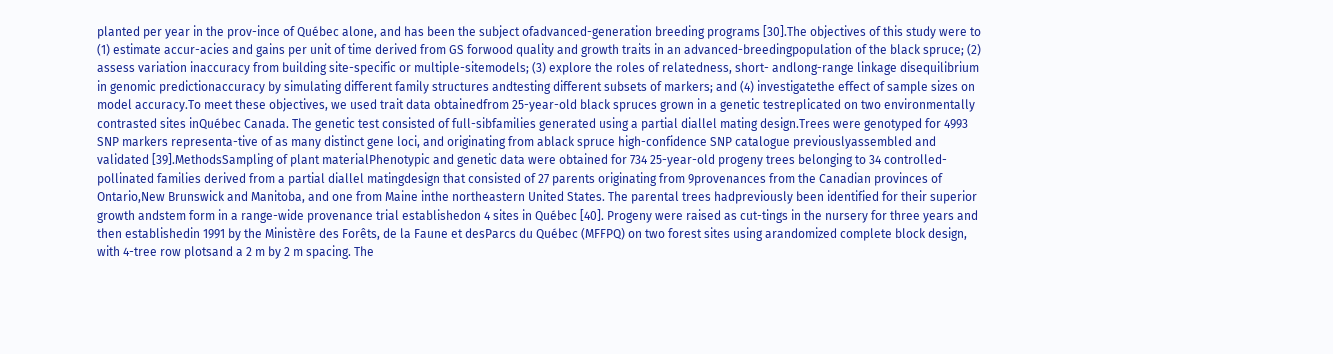planted per year in the prov-ince of Québec alone, and has been the subject ofadvanced-generation breeding programs [30].The objectives of this study were to (1) estimate accur-acies and gains per unit of time derived from GS forwood quality and growth traits in an advanced-breedingpopulation of the black spruce; (2) assess variation inaccuracy from building site-specific or multiple-sitemodels; (3) explore the roles of relatedness, short- andlong-range linkage disequilibrium in genomic predictionaccuracy by simulating different family structures andtesting different subsets of markers; and (4) investigatethe effect of sample sizes on model accuracy.To meet these objectives, we used trait data obtainedfrom 25-year-old black spruces grown in a genetic testreplicated on two environmentally contrasted sites inQuébec Canada. The genetic test consisted of full-sibfamilies generated using a partial diallel mating design.Trees were genotyped for 4993 SNP markers representa-tive of as many distinct gene loci, and originating from ablack spruce high-confidence SNP catalogue previouslyassembled and validated [39].MethodsSampling of plant materialPhenotypic and genetic data were obtained for 734 25-year-old progeny trees belonging to 34 controlled-pollinated families derived from a partial diallel matingdesign that consisted of 27 parents originating from 9provenances from the Canadian provinces of Ontario,New Brunswick and Manitoba, and one from Maine inthe northeastern United States. The parental trees hadpreviously been identified for their superior growth andstem form in a range-wide provenance trial establishedon 4 sites in Québec [40]. Progeny were raised as cut-tings in the nursery for three years and then establishedin 1991 by the Ministère des Forêts, de la Faune et desParcs du Québec (MFFPQ) on two forest sites using arandomized complete block design, with 4-tree row plotsand a 2 m by 2 m spacing. The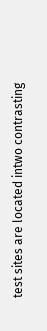test sites are located intwo contrasting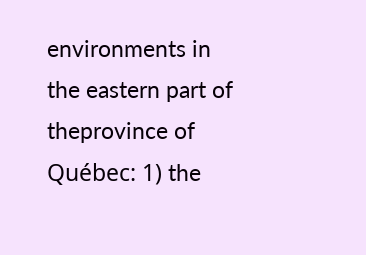environments in the eastern part of theprovince of Québec: 1) the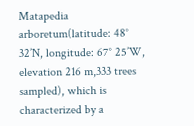Matapedia arboretum(latitude: 48° 32’N, longitude: 67° 25’W, elevation 216 m,333 trees sampled), which is characterized by a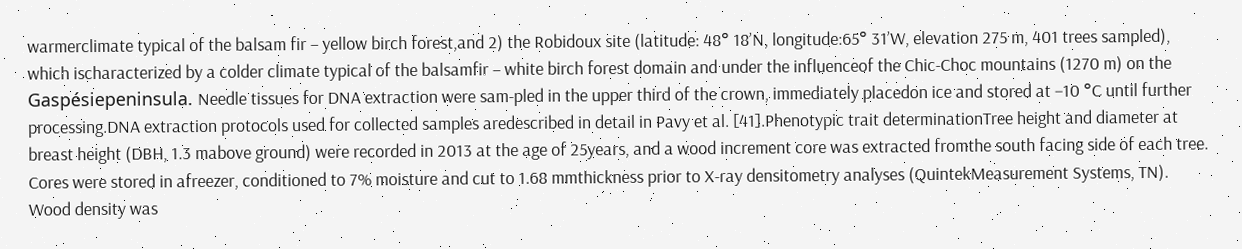warmerclimate typical of the balsam fir – yellow birch forest,and 2) the Robidoux site (latitude: 48° 18’N, longitude:65° 31’W, elevation 275 m, 401 trees sampled), which ischaracterized by a colder climate typical of the balsamfir – white birch forest domain and under the influenceof the Chic-Choc mountains (1270 m) on the Gaspésiepeninsula. Needle tissues for DNA extraction were sam-pled in the upper third of the crown, immediately placedon ice and stored at −10 °C until further processing.DNA extraction protocols used for collected samples aredescribed in detail in Pavy et al. [41].Phenotypic trait determinationTree height and diameter at breast height (DBH, 1.3 mabove ground) were recorded in 2013 at the age of 25years, and a wood increment core was extracted fromthe south facing side of each tree. Cores were stored in afreezer, conditioned to 7% moisture and cut to 1.68 mmthickness prior to X-ray densitometry analyses (QuintekMeasurement Systems, TN). Wood density was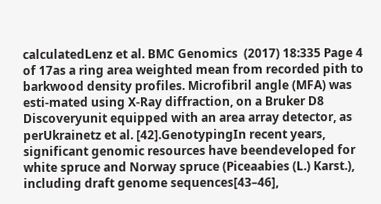calculatedLenz et al. BMC Genomics  (2017) 18:335 Page 4 of 17as a ring area weighted mean from recorded pith to barkwood density profiles. Microfibril angle (MFA) was esti-mated using X-Ray diffraction, on a Bruker D8 Discoveryunit equipped with an area array detector, as perUkrainetz et al. [42].GenotypingIn recent years, significant genomic resources have beendeveloped for white spruce and Norway spruce (Piceaabies (L.) Karst.), including draft genome sequences[43–46],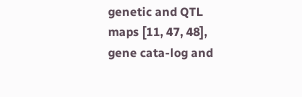genetic and QTL maps [11, 47, 48], gene cata-log and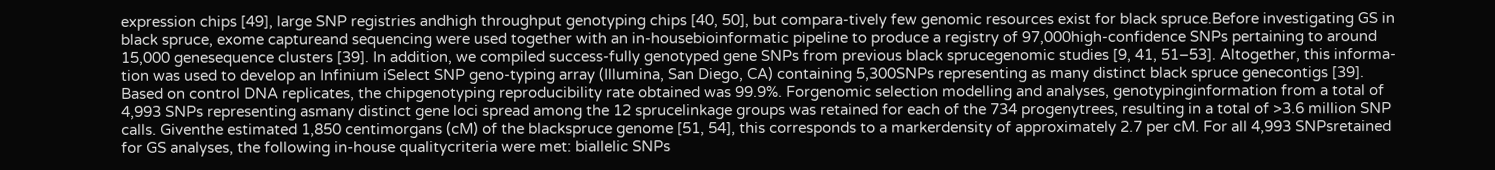expression chips [49], large SNP registries andhigh throughput genotyping chips [40, 50], but compara-tively few genomic resources exist for black spruce.Before investigating GS in black spruce, exome captureand sequencing were used together with an in-housebioinformatic pipeline to produce a registry of 97,000high-confidence SNPs pertaining to around 15,000 genesequence clusters [39]. In addition, we compiled success-fully genotyped gene SNPs from previous black sprucegenomic studies [9, 41, 51–53]. Altogether, this informa-tion was used to develop an Infinium iSelect SNP geno-typing array (Illumina, San Diego, CA) containing 5,300SNPs representing as many distinct black spruce genecontigs [39]. Based on control DNA replicates, the chipgenotyping reproducibility rate obtained was 99.9%. Forgenomic selection modelling and analyses, genotypinginformation from a total of 4,993 SNPs representing asmany distinct gene loci spread among the 12 sprucelinkage groups was retained for each of the 734 progenytrees, resulting in a total of >3.6 million SNP calls. Giventhe estimated 1,850 centimorgans (cM) of the blackspruce genome [51, 54], this corresponds to a markerdensity of approximately 2.7 per cM. For all 4,993 SNPsretained for GS analyses, the following in-house qualitycriteria were met: biallelic SNPs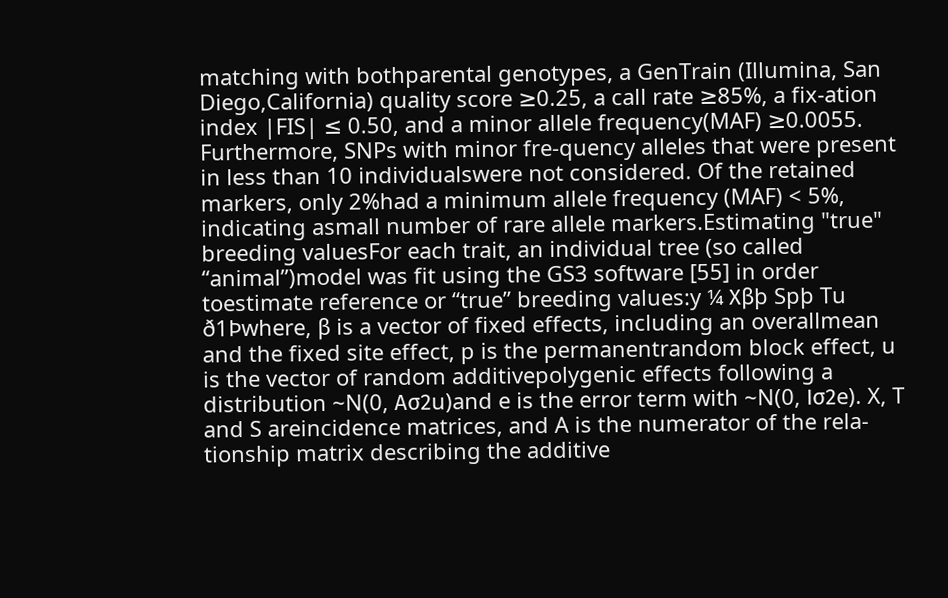matching with bothparental genotypes, a GenTrain (Illumina, San Diego,California) quality score ≥0.25, a call rate ≥85%, a fix-ation index |FIS| ≤ 0.50, and a minor allele frequency(MAF) ≥0.0055. Furthermore, SNPs with minor fre-quency alleles that were present in less than 10 individualswere not considered. Of the retained markers, only 2%had a minimum allele frequency (MAF) < 5%, indicating asmall number of rare allele markers.Estimating "true" breeding valuesFor each trait, an individual tree (so called “animal”)model was fit using the GS3 software [55] in order toestimate reference or “true” breeding values:y ¼ Xβþ Spþ Tu ð1Þwhere, β is a vector of fixed effects, including an overallmean and the fixed site effect, p is the permanentrandom block effect, u is the vector of random additivepolygenic effects following a distribution ~N(0, Aσ2u)and e is the error term with ~N(0, Iσ2e). X, T and S areincidence matrices, and A is the numerator of the rela-tionship matrix describing the additive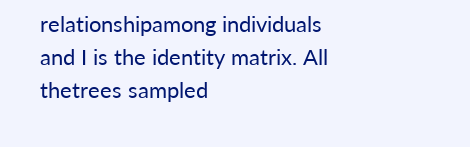relationshipamong individuals and I is the identity matrix. All thetrees sampled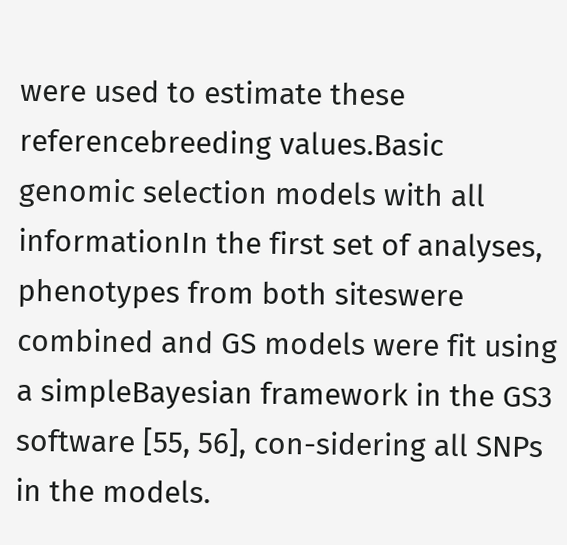were used to estimate these referencebreeding values.Basic genomic selection models with all informationIn the first set of analyses, phenotypes from both siteswere combined and GS models were fit using a simpleBayesian framework in the GS3 software [55, 56], con-sidering all SNPs in the models.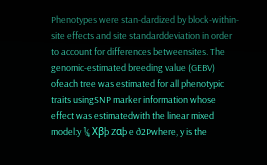Phenotypes were stan-dardized by block-within-site effects and site standarddeviation in order to account for differences betweensites. The genomic-estimated breeding value (GEBV) ofeach tree was estimated for all phenotypic traits usingSNP marker information whose effect was estimatedwith the linear mixed model:y ¼ Xβþ Zαþ e ð2Þwhere, y is the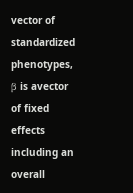vector of standardized phenotypes, β is avector of fixed effects including an overall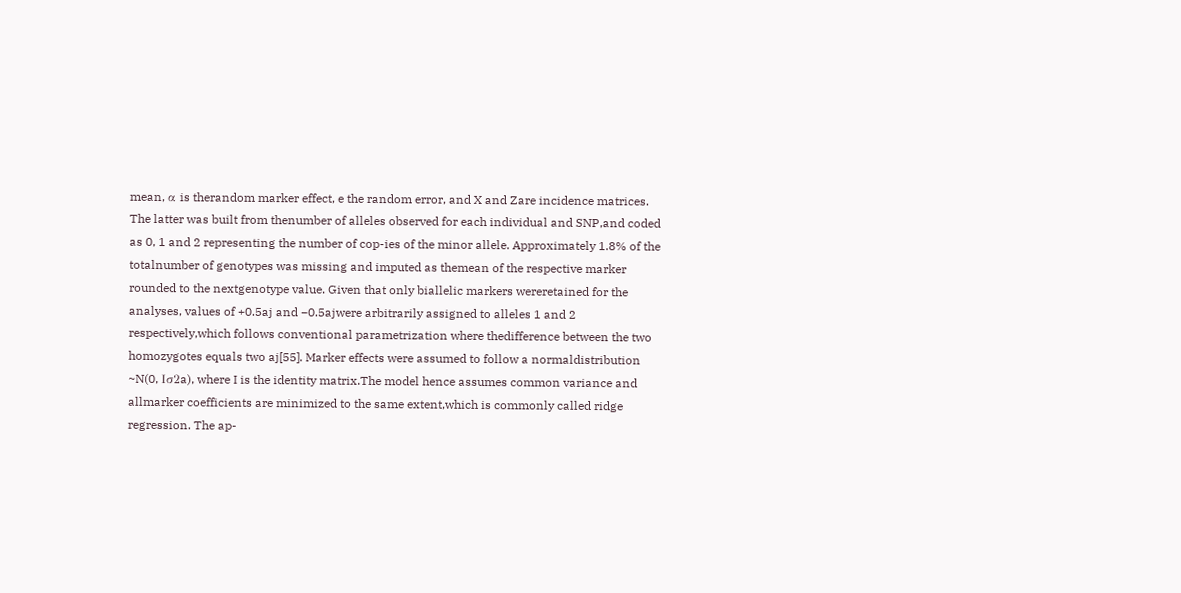mean, α is therandom marker effect, e the random error, and X and Zare incidence matrices. The latter was built from thenumber of alleles observed for each individual and SNP,and coded as 0, 1 and 2 representing the number of cop-ies of the minor allele. Approximately 1.8% of the totalnumber of genotypes was missing and imputed as themean of the respective marker rounded to the nextgenotype value. Given that only biallelic markers wereretained for the analyses, values of +0.5aj and −0.5ajwere arbitrarily assigned to alleles 1 and 2 respectively,which follows conventional parametrization where thedifference between the two homozygotes equals two aj[55]. Marker effects were assumed to follow a normaldistribution ~N(0, Iσ2a), where I is the identity matrix.The model hence assumes common variance and allmarker coefficients are minimized to the same extent,which is commonly called ridge regression. The ap-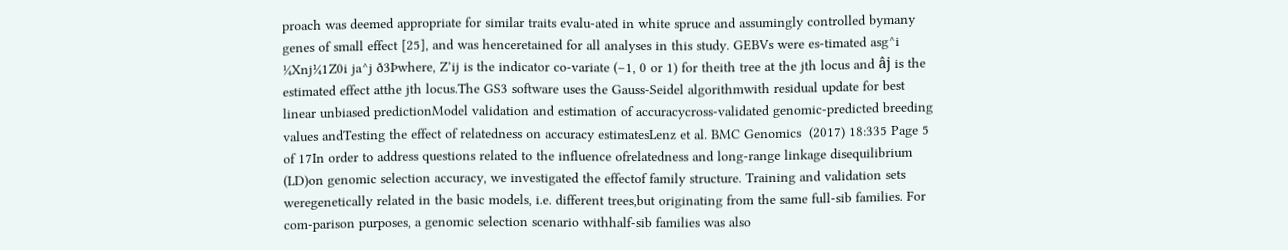proach was deemed appropriate for similar traits evalu-ated in white spruce and assumingly controlled bymany genes of small effect [25], and was henceretained for all analyses in this study. GEBVs were es-timated asg^i ¼Xnj¼1Z0i ja^j ð3Þwhere, Z’ij is the indicator co-variate (−1, 0 or 1) for theith tree at the jth locus and âj is the estimated effect atthe jth locus.The GS3 software uses the Gauss-Seidel algorithmwith residual update for best linear unbiased predictionModel validation and estimation of accuracycross-validated genomic-predicted breeding values andTesting the effect of relatedness on accuracy estimatesLenz et al. BMC Genomics  (2017) 18:335 Page 5 of 17In order to address questions related to the influence ofrelatedness and long-range linkage disequilibrium (LD)on genomic selection accuracy, we investigated the effectof family structure. Training and validation sets weregenetically related in the basic models, i.e. different trees,but originating from the same full-sib families. For com-parison purposes, a genomic selection scenario withhalf-sib families was also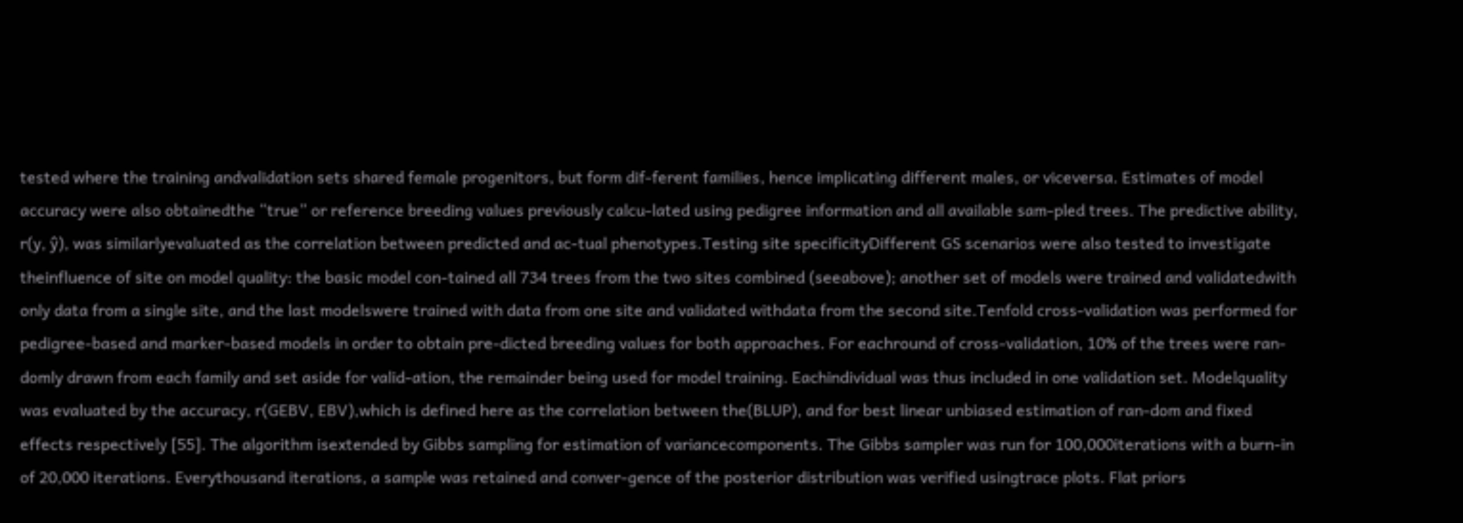tested where the training andvalidation sets shared female progenitors, but form dif-ferent families, hence implicating different males, or viceversa. Estimates of model accuracy were also obtainedthe “true” or reference breeding values previously calcu-lated using pedigree information and all available sam-pled trees. The predictive ability, r(y, ŷ), was similarlyevaluated as the correlation between predicted and ac-tual phenotypes.Testing site specificityDifferent GS scenarios were also tested to investigate theinfluence of site on model quality: the basic model con-tained all 734 trees from the two sites combined (seeabove); another set of models were trained and validatedwith only data from a single site, and the last modelswere trained with data from one site and validated withdata from the second site.Tenfold cross-validation was performed for pedigree-based and marker-based models in order to obtain pre-dicted breeding values for both approaches. For eachround of cross-validation, 10% of the trees were ran-domly drawn from each family and set aside for valid-ation, the remainder being used for model training. Eachindividual was thus included in one validation set. Modelquality was evaluated by the accuracy, r(GEBV, EBV),which is defined here as the correlation between the(BLUP), and for best linear unbiased estimation of ran-dom and fixed effects respectively [55]. The algorithm isextended by Gibbs sampling for estimation of variancecomponents. The Gibbs sampler was run for 100,000iterations with a burn-in of 20,000 iterations. Everythousand iterations, a sample was retained and conver-gence of the posterior distribution was verified usingtrace plots. Flat priors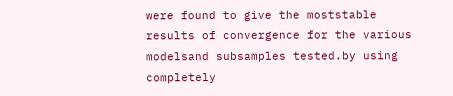were found to give the moststable results of convergence for the various modelsand subsamples tested.by using completely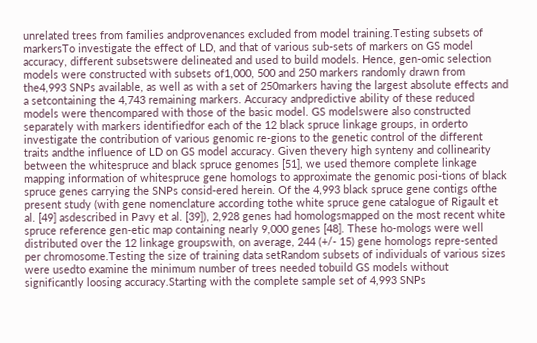unrelated trees from families andprovenances excluded from model training.Testing subsets of markersTo investigate the effect of LD, and that of various sub-sets of markers on GS model accuracy, different subsetswere delineated and used to build models. Hence, gen-omic selection models were constructed with subsets of1,000, 500 and 250 markers randomly drawn from the4,993 SNPs available, as well as with a set of 250markers having the largest absolute effects and a setcontaining the 4,743 remaining markers. Accuracy andpredictive ability of these reduced models were thencompared with those of the basic model. GS modelswere also constructed separately with markers identifiedfor each of the 12 black spruce linkage groups, in orderto investigate the contribution of various genomic re-gions to the genetic control of the different traits andthe influence of LD on GS model accuracy. Given thevery high synteny and collinearity between the whitespruce and black spruce genomes [51], we used themore complete linkage mapping information of whitespruce gene homologs to approximate the genomic posi-tions of black spruce genes carrying the SNPs consid-ered herein. Of the 4,993 black spruce gene contigs ofthe present study (with gene nomenclature according tothe white spruce gene catalogue of Rigault et al. [49] asdescribed in Pavy et al. [39]), 2,928 genes had homologsmapped on the most recent white spruce reference gen-etic map containing nearly 9,000 genes [48]. These ho-mologs were well distributed over the 12 linkage groupswith, on average, 244 (+/- 15) gene homologs repre-sented per chromosome.Testing the size of training data setRandom subsets of individuals of various sizes were usedto examine the minimum number of trees needed tobuild GS models without significantly loosing accuracy.Starting with the complete sample set of 4,993 SNPs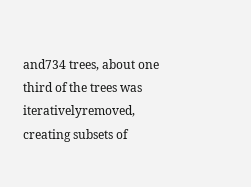and734 trees, about one third of the trees was iterativelyremoved, creating subsets of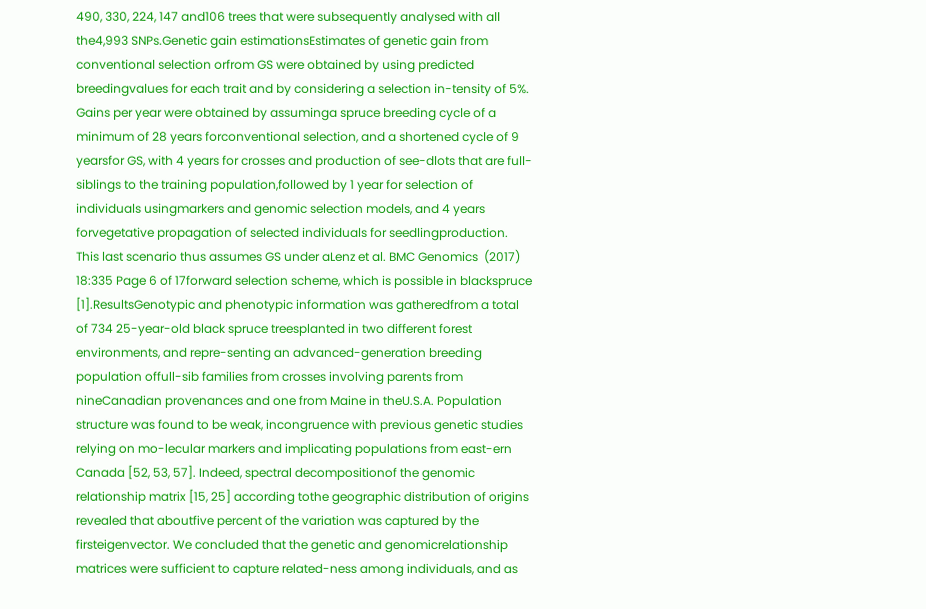490, 330, 224, 147 and106 trees that were subsequently analysed with all the4,993 SNPs.Genetic gain estimationsEstimates of genetic gain from conventional selection orfrom GS were obtained by using predicted breedingvalues for each trait and by considering a selection in-tensity of 5%. Gains per year were obtained by assuminga spruce breeding cycle of a minimum of 28 years forconventional selection, and a shortened cycle of 9 yearsfor GS, with 4 years for crosses and production of see-dlots that are full-siblings to the training population,followed by 1 year for selection of individuals usingmarkers and genomic selection models, and 4 years forvegetative propagation of selected individuals for seedlingproduction. This last scenario thus assumes GS under aLenz et al. BMC Genomics  (2017) 18:335 Page 6 of 17forward selection scheme, which is possible in blackspruce [1].ResultsGenotypic and phenotypic information was gatheredfrom a total of 734 25-year-old black spruce treesplanted in two different forest environments, and repre-senting an advanced-generation breeding population offull-sib families from crosses involving parents from nineCanadian provenances and one from Maine in theU.S.A. Population structure was found to be weak, incongruence with previous genetic studies relying on mo-lecular markers and implicating populations from east-ern Canada [52, 53, 57]. Indeed, spectral decompositionof the genomic relationship matrix [15, 25] according tothe geographic distribution of origins revealed that aboutfive percent of the variation was captured by the firsteigenvector. We concluded that the genetic and genomicrelationship matrices were sufficient to capture related-ness among individuals, and as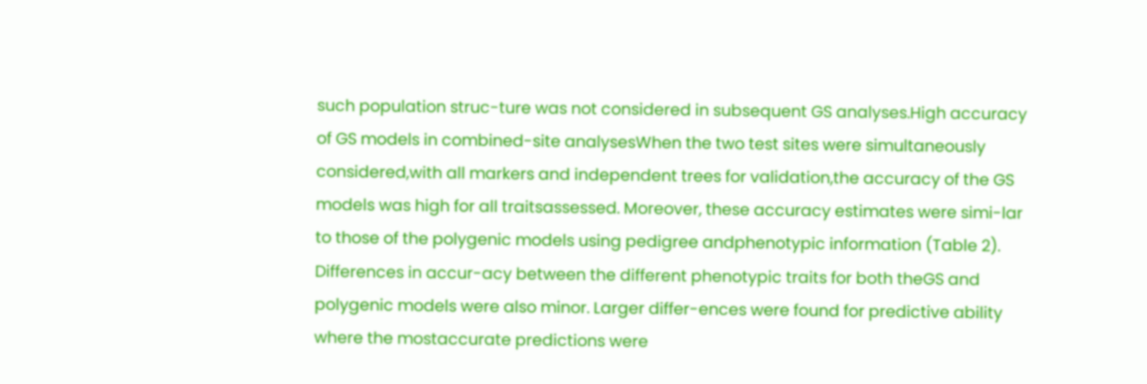such population struc-ture was not considered in subsequent GS analyses.High accuracy of GS models in combined-site analysesWhen the two test sites were simultaneously considered,with all markers and independent trees for validation,the accuracy of the GS models was high for all traitsassessed. Moreover, these accuracy estimates were simi-lar to those of the polygenic models using pedigree andphenotypic information (Table 2). Differences in accur-acy between the different phenotypic traits for both theGS and polygenic models were also minor. Larger differ-ences were found for predictive ability where the mostaccurate predictions were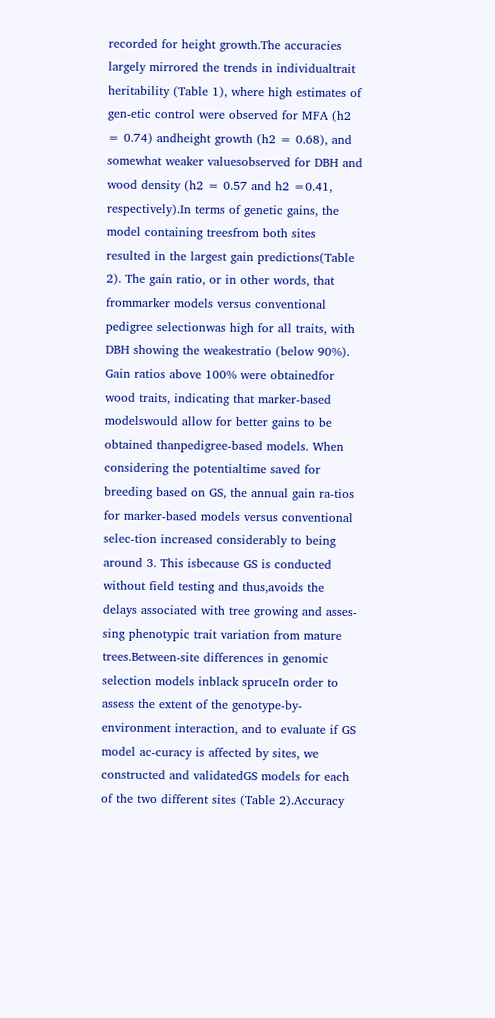recorded for height growth.The accuracies largely mirrored the trends in individualtrait heritability (Table 1), where high estimates of gen-etic control were observed for MFA (h2 = 0.74) andheight growth (h2 = 0.68), and somewhat weaker valuesobserved for DBH and wood density (h2 = 0.57 and h2 =0.41, respectively).In terms of genetic gains, the model containing treesfrom both sites resulted in the largest gain predictions(Table 2). The gain ratio, or in other words, that frommarker models versus conventional pedigree selectionwas high for all traits, with DBH showing the weakestratio (below 90%). Gain ratios above 100% were obtainedfor wood traits, indicating that marker-based modelswould allow for better gains to be obtained thanpedigree-based models. When considering the potentialtime saved for breeding based on GS, the annual gain ra-tios for marker-based models versus conventional selec-tion increased considerably to being around 3. This isbecause GS is conducted without field testing and thus,avoids the delays associated with tree growing and asses-sing phenotypic trait variation from mature trees.Between-site differences in genomic selection models inblack spruceIn order to assess the extent of the genotype-by-environment interaction, and to evaluate if GS model ac-curacy is affected by sites, we constructed and validatedGS models for each of the two different sites (Table 2).Accuracy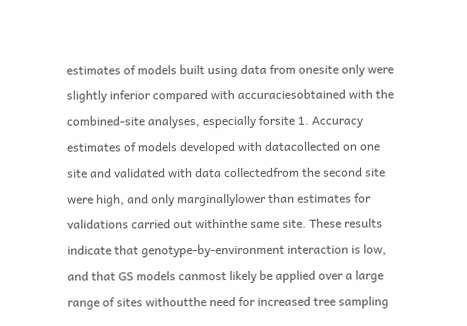estimates of models built using data from onesite only were slightly inferior compared with accuraciesobtained with the combined-site analyses, especially forsite 1. Accuracy estimates of models developed with datacollected on one site and validated with data collectedfrom the second site were high, and only marginallylower than estimates for validations carried out withinthe same site. These results indicate that genotype-by-environment interaction is low, and that GS models canmost likely be applied over a large range of sites withoutthe need for increased tree sampling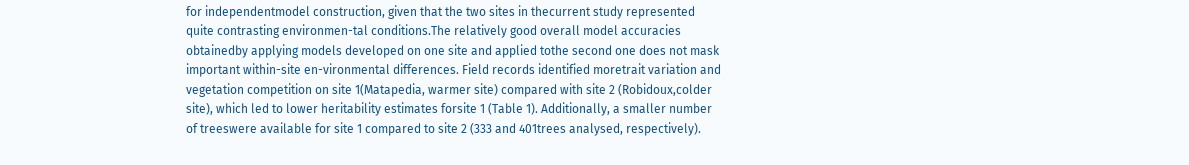for independentmodel construction, given that the two sites in thecurrent study represented quite contrasting environmen-tal conditions.The relatively good overall model accuracies obtainedby applying models developed on one site and applied tothe second one does not mask important within-site en-vironmental differences. Field records identified moretrait variation and vegetation competition on site 1(Matapedia, warmer site) compared with site 2 (Robidoux,colder site), which led to lower heritability estimates forsite 1 (Table 1). Additionally, a smaller number of treeswere available for site 1 compared to site 2 (333 and 401trees analysed, respectively).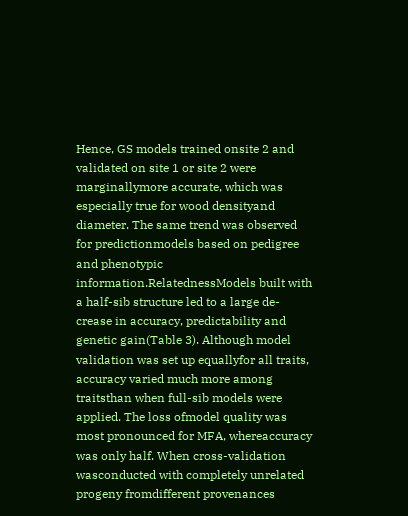Hence, GS models trained onsite 2 and validated on site 1 or site 2 were marginallymore accurate, which was especially true for wood densityand diameter. The same trend was observed for predictionmodels based on pedigree and phenotypic information.RelatednessModels built with a half-sib structure led to a large de-crease in accuracy, predictability and genetic gain(Table 3). Although model validation was set up equallyfor all traits, accuracy varied much more among traitsthan when full-sib models were applied. The loss ofmodel quality was most pronounced for MFA, whereaccuracy was only half. When cross-validation wasconducted with completely unrelated progeny fromdifferent provenances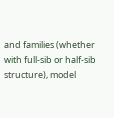and families (whether with full-sib or half-sib structure), model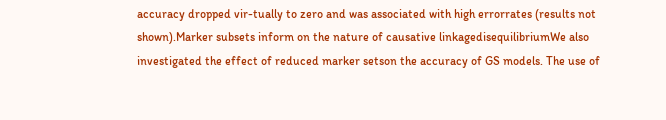accuracy dropped vir-tually to zero and was associated with high errorrates (results not shown).Marker subsets inform on the nature of causative linkagedisequilibriumWe also investigated the effect of reduced marker setson the accuracy of GS models. The use of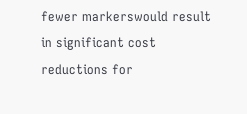fewer markerswould result in significant cost reductions for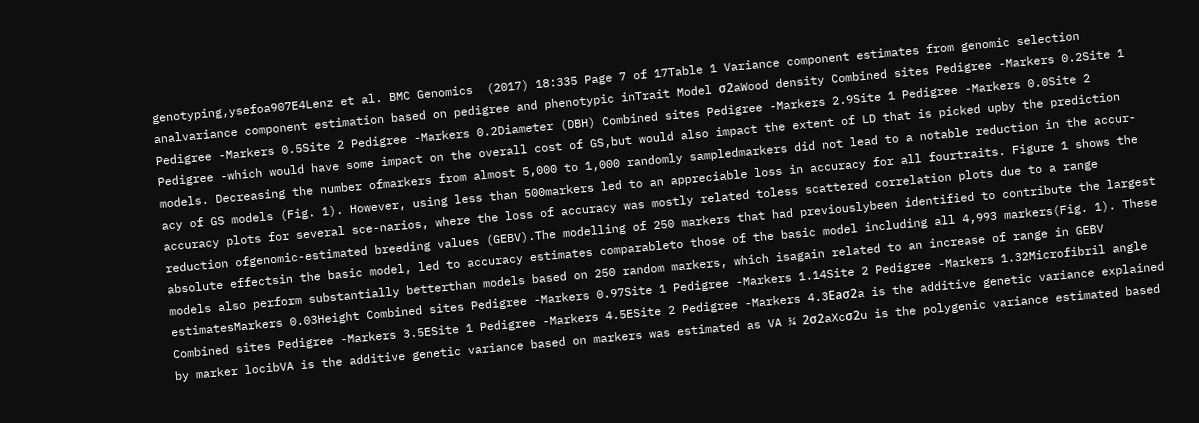genotyping,ysefoa907E4Lenz et al. BMC Genomics  (2017) 18:335 Page 7 of 17Table 1 Variance component estimates from genomic selection analvariance component estimation based on pedigree and phenotypic inTrait Model σ2aWood density Combined sites Pedigree -Markers 0.2Site 1 Pedigree -Markers 0.5Site 2 Pedigree -Markers 0.2Diameter (DBH) Combined sites Pedigree -Markers 2.9Site 1 Pedigree -Markers 0.0Site 2 Pedigree -which would have some impact on the overall cost of GS,but would also impact the extent of LD that is picked upby the prediction models. Decreasing the number ofmarkers from almost 5,000 to 1,000 randomly sampledmarkers did not lead to a notable reduction in the accur-acy of GS models (Fig. 1). However, using less than 500markers led to an appreciable loss in accuracy for all fourtraits. Figure 1 shows the accuracy plots for several sce-narios, where the loss of accuracy was mostly related toless scattered correlation plots due to a range reduction ofgenomic-estimated breeding values (GEBV).The modelling of 250 markers that had previouslybeen identified to contribute the largest absolute effectsin the basic model, led to accuracy estimates comparableto those of the basic model including all 4,993 markers(Fig. 1). These models also perform substantially betterthan models based on 250 random markers, which isagain related to an increase of range in GEBV estimatesMarkers 0.03Height Combined sites Pedigree -Markers 0.97Site 1 Pedigree -Markers 1.14Site 2 Pedigree -Markers 1.32Microfibril angle Combined sites Pedigree -Markers 3.5ESite 1 Pedigree -Markers 4.5ESite 2 Pedigree -Markers 4.3Eaσ2a is the additive genetic variance explained by marker locibVA is the additive genetic variance based on markers was estimated as VA ¼ 2σ2aXcσ2u is the polygenic variance estimated based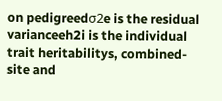on pedigreedσ2e is the residual varianceeh2i is the individual trait heritabilitys, combined-site and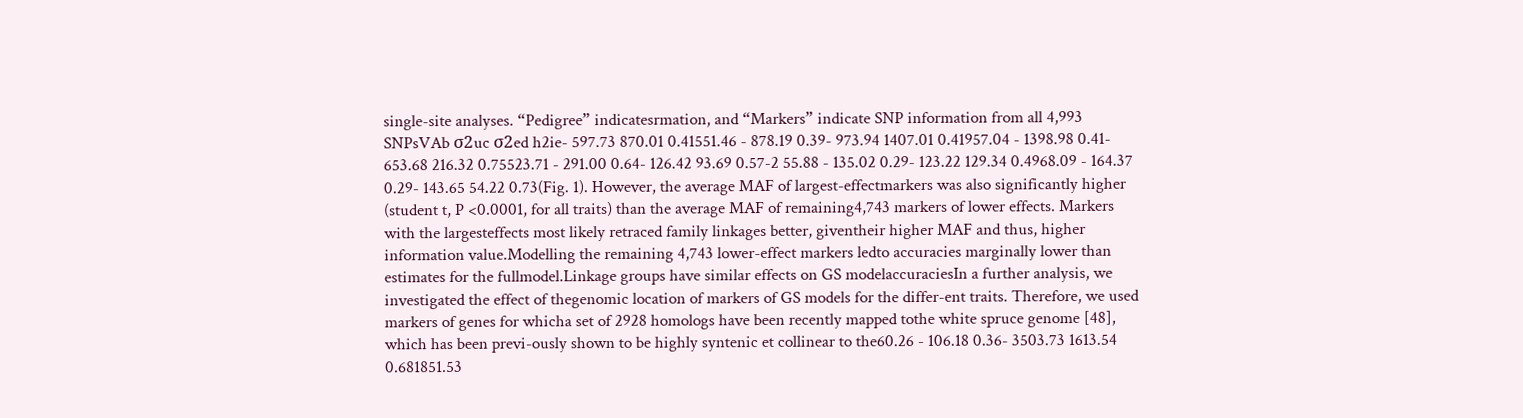single-site analyses. “Pedigree” indicatesrmation, and “Markers” indicate SNP information from all 4,993 SNPsVAb σ2uc σ2ed h2ie- 597.73 870.01 0.41551.46 - 878.19 0.39- 973.94 1407.01 0.41957.04 - 1398.98 0.41- 653.68 216.32 0.75523.71 - 291.00 0.64- 126.42 93.69 0.57-2 55.88 - 135.02 0.29- 123.22 129.34 0.4968.09 - 164.37 0.29- 143.65 54.22 0.73(Fig. 1). However, the average MAF of largest-effectmarkers was also significantly higher (student t, P <0.0001, for all traits) than the average MAF of remaining4,743 markers of lower effects. Markers with the largesteffects most likely retraced family linkages better, giventheir higher MAF and thus, higher information value.Modelling the remaining 4,743 lower-effect markers ledto accuracies marginally lower than estimates for the fullmodel.Linkage groups have similar effects on GS modelaccuraciesIn a further analysis, we investigated the effect of thegenomic location of markers of GS models for the differ-ent traits. Therefore, we used markers of genes for whicha set of 2928 homologs have been recently mapped tothe white spruce genome [48], which has been previ-ously shown to be highly syntenic et collinear to the60.26 - 106.18 0.36- 3503.73 1613.54 0.681851.53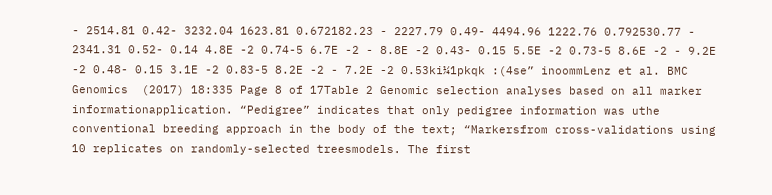- 2514.81 0.42- 3232.04 1623.81 0.672182.23 - 2227.79 0.49- 4494.96 1222.76 0.792530.77 - 2341.31 0.52- 0.14 4.8E -2 0.74-5 6.7E -2 - 8.8E -2 0.43- 0.15 5.5E -2 0.73-5 8.6E -2 - 9.2E -2 0.48- 0.15 3.1E -2 0.83-5 8.2E -2 - 7.2E -2 0.53ki¼1pkqk :(4se” inoommLenz et al. BMC Genomics  (2017) 18:335 Page 8 of 17Table 2 Genomic selection analyses based on all marker informationapplication. “Pedigree” indicates that only pedigree information was uthe conventional breeding approach in the body of the text; “Markersfrom cross-validations using 10 replicates on randomly-selected treesmodels. The first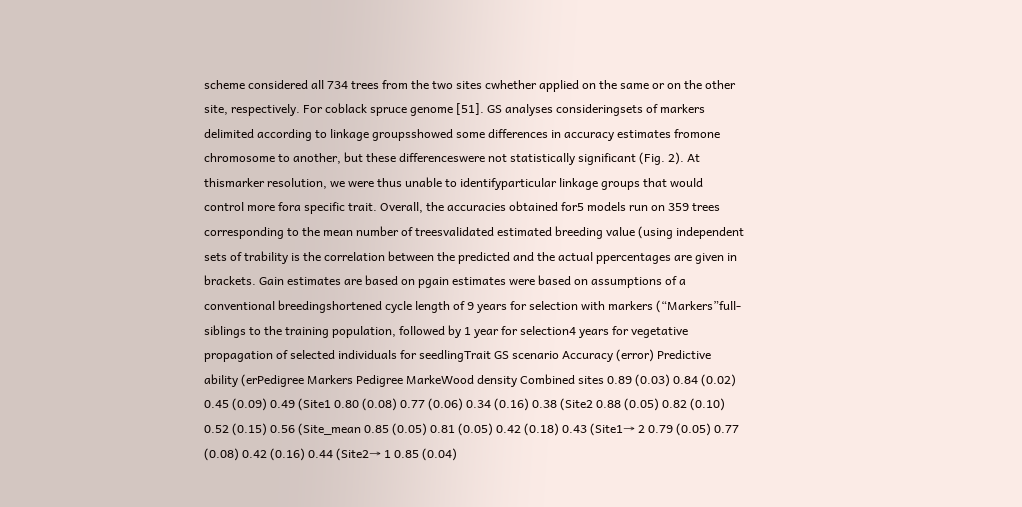scheme considered all 734 trees from the two sites cwhether applied on the same or on the other site, respectively. For coblack spruce genome [51]. GS analyses consideringsets of markers delimited according to linkage groupsshowed some differences in accuracy estimates fromone chromosome to another, but these differenceswere not statistically significant (Fig. 2). At thismarker resolution, we were thus unable to identifyparticular linkage groups that would control more fora specific trait. Overall, the accuracies obtained for5 models run on 359 trees corresponding to the mean number of treesvalidated estimated breeding value (using independent sets of trability is the correlation between the predicted and the actual ppercentages are given in brackets. Gain estimates are based on pgain estimates were based on assumptions of a conventional breedingshortened cycle length of 9 years for selection with markers (“Markers”full-siblings to the training population, followed by 1 year for selection4 years for vegetative propagation of selected individuals for seedlingTrait GS scenario Accuracy (error) Predictive ability (erPedigree Markers Pedigree MarkeWood density Combined sites 0.89 (0.03) 0.84 (0.02) 0.45 (0.09) 0.49 (Site1 0.80 (0.08) 0.77 (0.06) 0.34 (0.16) 0.38 (Site2 0.88 (0.05) 0.82 (0.10) 0.52 (0.15) 0.56 (Site_mean 0.85 (0.05) 0.81 (0.05) 0.42 (0.18) 0.43 (Site1→ 2 0.79 (0.05) 0.77 (0.08) 0.42 (0.16) 0.44 (Site2→ 1 0.85 (0.04)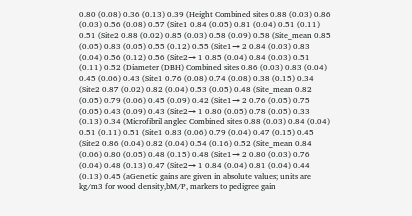0.80 (0.08) 0.36 (0.13) 0.39 (Height Combined sites 0.88 (0.03) 0.86 (0.03) 0.56 (0.08) 0.57 (Site1 0.84 (0.05) 0.81 (0.04) 0.51 (0.11) 0.51 (Site2 0.88 (0.02) 0.85 (0.03) 0.58 (0.09) 0.58 (Site_mean 0.85 (0.05) 0.83 (0.05) 0.55 (0.12) 0.55 (Site1→ 2 0.84 (0.03) 0.83 (0.04) 0.56 (0.12) 0.56 (Site2→ 1 0.85 (0.04) 0.84 (0.03) 0.51 (0.11) 0.52 (Diameter (DBH) Combined sites 0.86 (0.03) 0.83 (0.04) 0.45 (0.06) 0.43 (Site1 0.76 (0.08) 0.74 (0.08) 0.38 (0.15) 0.34 (Site2 0.87 (0.02) 0.82 (0.04) 0.53 (0.05) 0.48 (Site_mean 0.82 (0.05) 0.79 (0.06) 0.45 (0.09) 0.42 (Site1→ 2 0.76 (0.05) 0.75 (0.05) 0.43 (0.09) 0.43 (Site2→ 1 0.80 (0.05) 0.78 (0.05) 0.33 (0.13) 0.34 (Microfibril anglec Combined sites 0.88 (0.03) 0.84 (0.04) 0.51 (0.11) 0.51 (Site1 0.83 (0.06) 0.79 (0.04) 0.47 (0.15) 0.45 (Site2 0.86 (0.04) 0.82 (0.04) 0.54 (0.16) 0.52 (Site_mean 0.84 (0.06) 0.80 (0.05) 0.48 (0.15) 0.48 (Site1→ 2 0.80 (0.03) 0.76 (0.04) 0.48 (0.13) 0.47 (Site2→ 1 0.84 (0.04) 0.81 (0.04) 0.44 (0.13) 0.45 (aGenetic gains are given in absolute values; units are kg/m3 for wood density,bM/P, markers to pedigree gain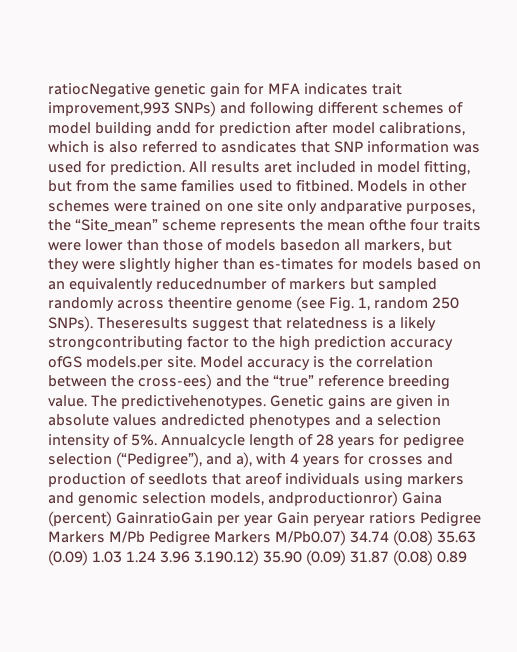ratiocNegative genetic gain for MFA indicates trait improvement,993 SNPs) and following different schemes of model building andd for prediction after model calibrations, which is also referred to asndicates that SNP information was used for prediction. All results aret included in model fitting, but from the same families used to fitbined. Models in other schemes were trained on one site only andparative purposes, the “Site_mean” scheme represents the mean ofthe four traits were lower than those of models basedon all markers, but they were slightly higher than es-timates for models based on an equivalently reducednumber of markers but sampled randomly across theentire genome (see Fig. 1, random 250 SNPs). Theseresults suggest that relatedness is a likely strongcontributing factor to the high prediction accuracy ofGS models.per site. Model accuracy is the correlation between the cross-ees) and the “true” reference breeding value. The predictivehenotypes. Genetic gains are given in absolute values andredicted phenotypes and a selection intensity of 5%. Annualcycle length of 28 years for pedigree selection (“Pedigree”), and a), with 4 years for crosses and production of seedlots that areof individuals using markers and genomic selection models, andproductionror) Gaina (percent) GainratioGain per year Gain peryear ratiors Pedigree Markers M/Pb Pedigree Markers M/Pb0.07) 34.74 (0.08) 35.63 (0.09) 1.03 1.24 3.96 3.190.12) 35.90 (0.09) 31.87 (0.08) 0.89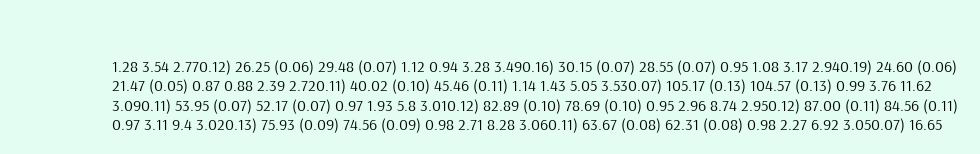1.28 3.54 2.770.12) 26.25 (0.06) 29.48 (0.07) 1.12 0.94 3.28 3.490.16) 30.15 (0.07) 28.55 (0.07) 0.95 1.08 3.17 2.940.19) 24.60 (0.06) 21.47 (0.05) 0.87 0.88 2.39 2.720.11) 40.02 (0.10) 45.46 (0.11) 1.14 1.43 5.05 3.530.07) 105.17 (0.13) 104.57 (0.13) 0.99 3.76 11.62 3.090.11) 53.95 (0.07) 52.17 (0.07) 0.97 1.93 5.8 3.010.12) 82.89 (0.10) 78.69 (0.10) 0.95 2.96 8.74 2.950.12) 87.00 (0.11) 84.56 (0.11) 0.97 3.11 9.4 3.020.13) 75.93 (0.09) 74.56 (0.09) 0.98 2.71 8.28 3.060.11) 63.67 (0.08) 62.31 (0.08) 0.98 2.27 6.92 3.050.07) 16.65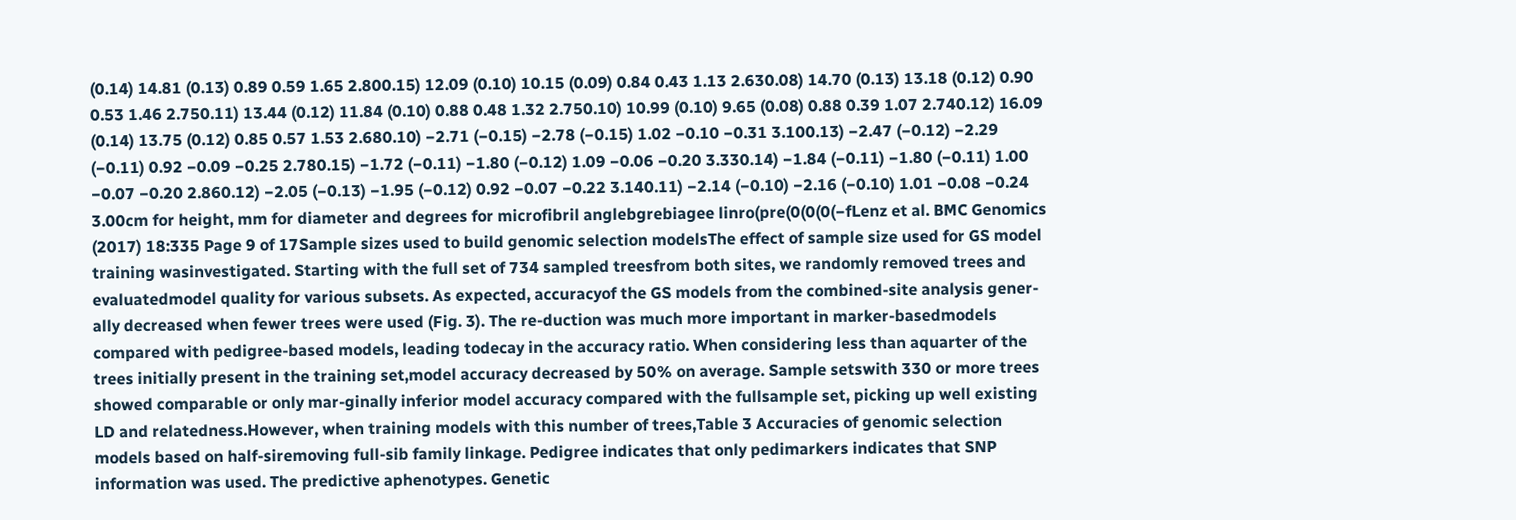(0.14) 14.81 (0.13) 0.89 0.59 1.65 2.800.15) 12.09 (0.10) 10.15 (0.09) 0.84 0.43 1.13 2.630.08) 14.70 (0.13) 13.18 (0.12) 0.90 0.53 1.46 2.750.11) 13.44 (0.12) 11.84 (0.10) 0.88 0.48 1.32 2.750.10) 10.99 (0.10) 9.65 (0.08) 0.88 0.39 1.07 2.740.12) 16.09 (0.14) 13.75 (0.12) 0.85 0.57 1.53 2.680.10) −2.71 (−0.15) −2.78 (−0.15) 1.02 −0.10 −0.31 3.100.13) −2.47 (−0.12) −2.29 (−0.11) 0.92 −0.09 −0.25 2.780.15) −1.72 (−0.11) −1.80 (−0.12) 1.09 −0.06 −0.20 3.330.14) −1.84 (−0.11) −1.80 (−0.11) 1.00 −0.07 −0.20 2.860.12) −2.05 (−0.13) −1.95 (−0.12) 0.92 −0.07 −0.22 3.140.11) −2.14 (−0.10) −2.16 (−0.10) 1.01 −0.08 −0.24 3.00cm for height, mm for diameter and degrees for microfibril anglebgrebiagee linro(pre(0(0(0(−fLenz et al. BMC Genomics  (2017) 18:335 Page 9 of 17Sample sizes used to build genomic selection modelsThe effect of sample size used for GS model training wasinvestigated. Starting with the full set of 734 sampled treesfrom both sites, we randomly removed trees and evaluatedmodel quality for various subsets. As expected, accuracyof the GS models from the combined-site analysis gener-ally decreased when fewer trees were used (Fig. 3). The re-duction was much more important in marker-basedmodels compared with pedigree-based models, leading todecay in the accuracy ratio. When considering less than aquarter of the trees initially present in the training set,model accuracy decreased by 50% on average. Sample setswith 330 or more trees showed comparable or only mar-ginally inferior model accuracy compared with the fullsample set, picking up well existing LD and relatedness.However, when training models with this number of trees,Table 3 Accuracies of genomic selection models based on half-siremoving full-sib family linkage. Pedigree indicates that only pedimarkers indicates that SNP information was used. The predictive aphenotypes. Genetic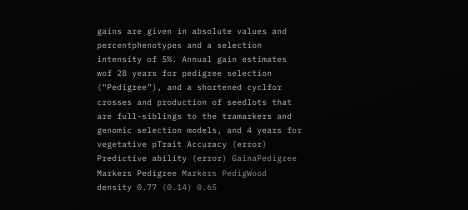gains are given in absolute values and percentphenotypes and a selection intensity of 5%. Annual gain estimates wof 28 years for pedigree selection (“Pedigree”), and a shortened cyclfor crosses and production of seedlots that are full-siblings to the tramarkers and genomic selection models, and 4 years for vegetative pTrait Accuracy (error) Predictive ability (error) GainaPedigree Markers Pedigree Markers PedigWood density 0.77 (0.14) 0.65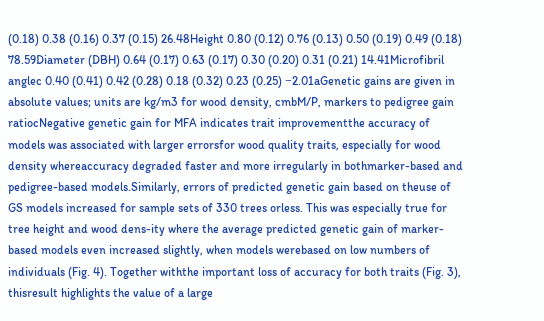(0.18) 0.38 (0.16) 0.37 (0.15) 26.48Height 0.80 (0.12) 0.76 (0.13) 0.50 (0.19) 0.49 (0.18) 78.59Diameter (DBH) 0.64 (0.17) 0.63 (0.17) 0.30 (0.20) 0.31 (0.21) 14.41Microfibril anglec 0.40 (0.41) 0.42 (0.28) 0.18 (0.32) 0.23 (0.25) −2.01aGenetic gains are given in absolute values; units are kg/m3 for wood density, cmbM/P, markers to pedigree gain ratiocNegative genetic gain for MFA indicates trait improvementthe accuracy of models was associated with larger errorsfor wood quality traits, especially for wood density whereaccuracy degraded faster and more irregularly in bothmarker-based and pedigree-based models.Similarly, errors of predicted genetic gain based on theuse of GS models increased for sample sets of 330 trees orless. This was especially true for tree height and wood dens-ity where the average predicted genetic gain of marker-based models even increased slightly, when models werebased on low numbers of individuals (Fig. 4). Together withthe important loss of accuracy for both traits (Fig. 3), thisresult highlights the value of a large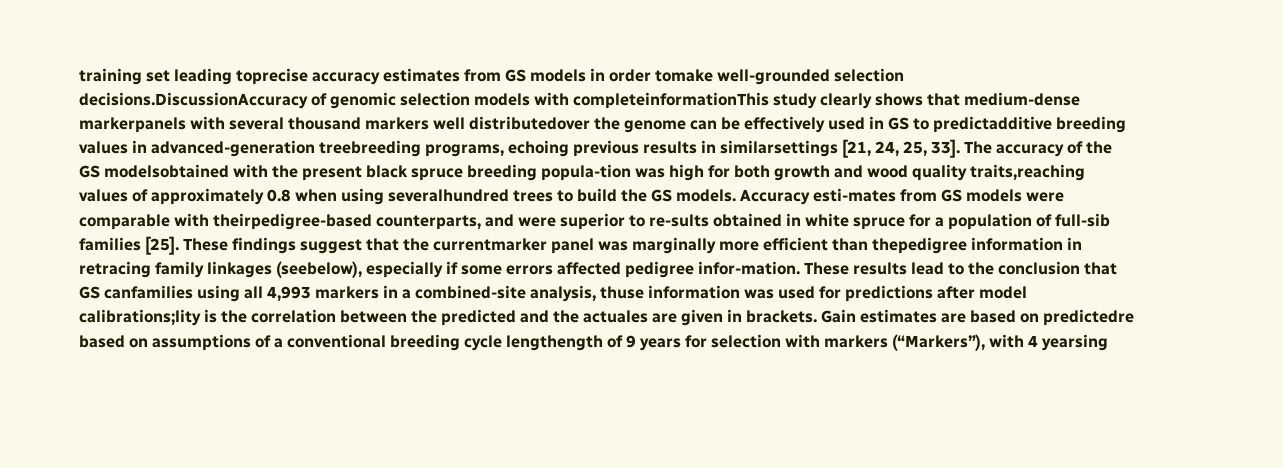training set leading toprecise accuracy estimates from GS models in order tomake well-grounded selection decisions.DiscussionAccuracy of genomic selection models with completeinformationThis study clearly shows that medium-dense markerpanels with several thousand markers well distributedover the genome can be effectively used in GS to predictadditive breeding values in advanced-generation treebreeding programs, echoing previous results in similarsettings [21, 24, 25, 33]. The accuracy of the GS modelsobtained with the present black spruce breeding popula-tion was high for both growth and wood quality traits,reaching values of approximately 0.8 when using severalhundred trees to build the GS models. Accuracy esti-mates from GS models were comparable with theirpedigree-based counterparts, and were superior to re-sults obtained in white spruce for a population of full-sib families [25]. These findings suggest that the currentmarker panel was marginally more efficient than thepedigree information in retracing family linkages (seebelow), especially if some errors affected pedigree infor-mation. These results lead to the conclusion that GS canfamilies using all 4,993 markers in a combined-site analysis, thuse information was used for predictions after model calibrations;lity is the correlation between the predicted and the actuales are given in brackets. Gain estimates are based on predictedre based on assumptions of a conventional breeding cycle lengthength of 9 years for selection with markers (“Markers”), with 4 yearsing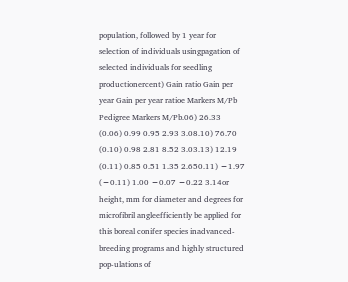population, followed by 1 year for selection of individuals usingpagation of selected individuals for seedling productionercent) Gain ratio Gain per year Gain per year ratioe Markers M/Pb Pedigree Markers M/Pb.06) 26.33 (0.06) 0.99 0.95 2.93 3.08.10) 76.70 (0.10) 0.98 2.81 8.52 3.03.13) 12.19 (0.11) 0.85 0.51 1.35 2.650.11) −1.97 (−0.11) 1.00 −0.07 −0.22 3.14or height, mm for diameter and degrees for microfibril angleefficiently be applied for this boreal conifer species inadvanced-breeding programs and highly structured pop-ulations of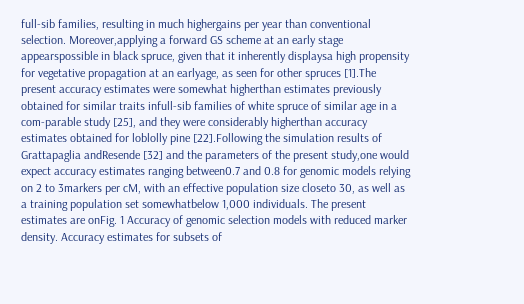full-sib families, resulting in much highergains per year than conventional selection. Moreover,applying a forward GS scheme at an early stage appearspossible in black spruce, given that it inherently displaysa high propensity for vegetative propagation at an earlyage, as seen for other spruces [1].The present accuracy estimates were somewhat higherthan estimates previously obtained for similar traits infull-sib families of white spruce of similar age in a com-parable study [25], and they were considerably higherthan accuracy estimates obtained for loblolly pine [22].Following the simulation results of Grattapaglia andResende [32] and the parameters of the present study,one would expect accuracy estimates ranging between0.7 and 0.8 for genomic models relying on 2 to 3markers per cM, with an effective population size closeto 30, as well as a training population set somewhatbelow 1,000 individuals. The present estimates are onFig. 1 Accuracy of genomic selection models with reduced marker density. Accuracy estimates for subsets of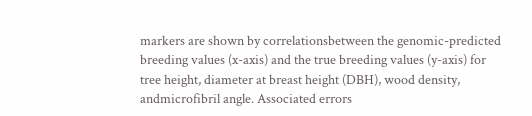markers are shown by correlationsbetween the genomic-predicted breeding values (x-axis) and the true breeding values (y-axis) for tree height, diameter at breast height (DBH), wood density, andmicrofibril angle. Associated errors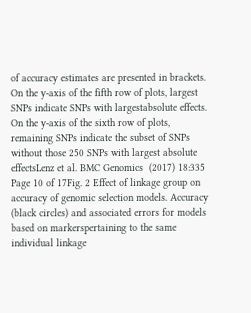of accuracy estimates are presented in brackets. On the y-axis of the fifth row of plots, largest SNPs indicate SNPs with largestabsolute effects. On the y-axis of the sixth row of plots, remaining SNPs indicate the subset of SNPs without those 250 SNPs with largest absolute effectsLenz et al. BMC Genomics  (2017) 18:335 Page 10 of 17Fig. 2 Effect of linkage group on accuracy of genomic selection models. Accuracy (black circles) and associated errors for models based on markerspertaining to the same individual linkage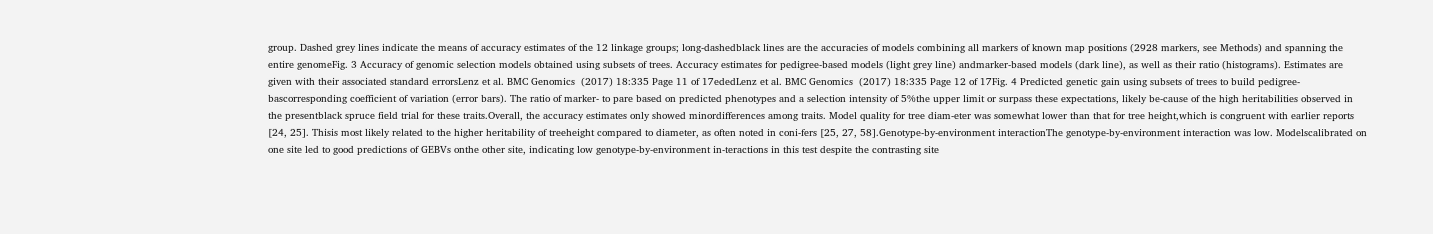group. Dashed grey lines indicate the means of accuracy estimates of the 12 linkage groups; long-dashedblack lines are the accuracies of models combining all markers of known map positions (2928 markers, see Methods) and spanning the entire genomeFig. 3 Accuracy of genomic selection models obtained using subsets of trees. Accuracy estimates for pedigree-based models (light grey line) andmarker-based models (dark line), as well as their ratio (histograms). Estimates are given with their associated standard errorsLenz et al. BMC Genomics  (2017) 18:335 Page 11 of 17ededLenz et al. BMC Genomics  (2017) 18:335 Page 12 of 17Fig. 4 Predicted genetic gain using subsets of trees to build pedigree-bascorresponding coefficient of variation (error bars). The ratio of marker- to pare based on predicted phenotypes and a selection intensity of 5%the upper limit or surpass these expectations, likely be-cause of the high heritabilities observed in the presentblack spruce field trial for these traits.Overall, the accuracy estimates only showed minordifferences among traits. Model quality for tree diam-eter was somewhat lower than that for tree height,which is congruent with earlier reports [24, 25]. Thisis most likely related to the higher heritability of treeheight compared to diameter, as often noted in coni-fers [25, 27, 58].Genotype-by-environment interactionThe genotype-by-environment interaction was low. Modelscalibrated on one site led to good predictions of GEBVs onthe other site, indicating low genotype-by-environment in-teractions in this test despite the contrasting site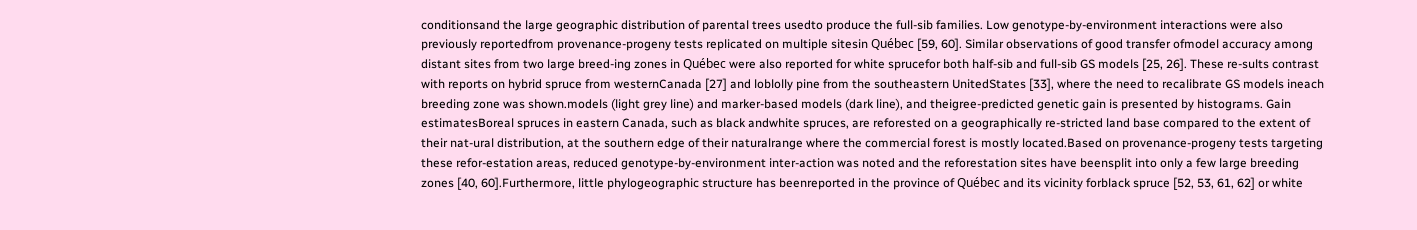conditionsand the large geographic distribution of parental trees usedto produce the full-sib families. Low genotype-by-environment interactions were also previously reportedfrom provenance-progeny tests replicated on multiple sitesin Québec [59, 60]. Similar observations of good transfer ofmodel accuracy among distant sites from two large breed-ing zones in Québec were also reported for white sprucefor both half-sib and full-sib GS models [25, 26]. These re-sults contrast with reports on hybrid spruce from westernCanada [27] and loblolly pine from the southeastern UnitedStates [33], where the need to recalibrate GS models ineach breeding zone was shown.models (light grey line) and marker-based models (dark line), and theigree-predicted genetic gain is presented by histograms. Gain estimatesBoreal spruces in eastern Canada, such as black andwhite spruces, are reforested on a geographically re-stricted land base compared to the extent of their nat-ural distribution, at the southern edge of their naturalrange where the commercial forest is mostly located.Based on provenance-progeny tests targeting these refor-estation areas, reduced genotype-by-environment inter-action was noted and the reforestation sites have beensplit into only a few large breeding zones [40, 60].Furthermore, little phylogeographic structure has beenreported in the province of Québec and its vicinity forblack spruce [52, 53, 61, 62] or white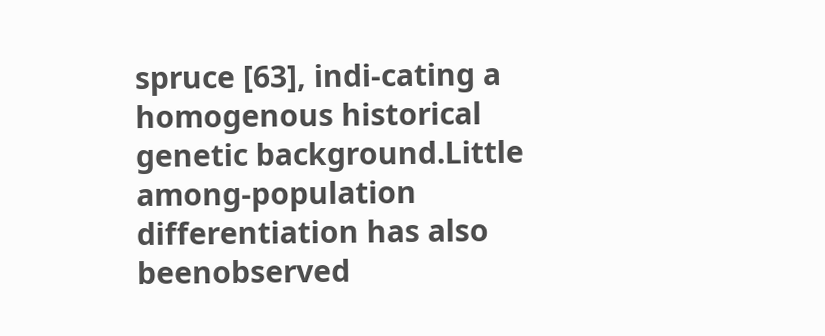spruce [63], indi-cating a homogenous historical genetic background.Little among-population differentiation has also beenobserved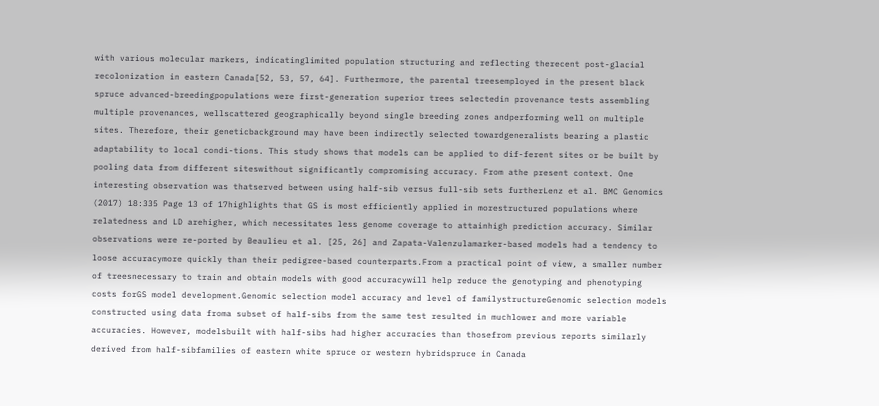with various molecular markers, indicatinglimited population structuring and reflecting therecent post-glacial recolonization in eastern Canada[52, 53, 57, 64]. Furthermore, the parental treesemployed in the present black spruce advanced-breedingpopulations were first-generation superior trees selectedin provenance tests assembling multiple provenances, wellscattered geographically beyond single breeding zones andperforming well on multiple sites. Therefore, their geneticbackground may have been indirectly selected towardgeneralists bearing a plastic adaptability to local condi-tions. This study shows that models can be applied to dif-ferent sites or be built by pooling data from different siteswithout significantly compromising accuracy. From athe present context. One interesting observation was thatserved between using half-sib versus full-sib sets furtherLenz et al. BMC Genomics  (2017) 18:335 Page 13 of 17highlights that GS is most efficiently applied in morestructured populations where relatedness and LD arehigher, which necessitates less genome coverage to attainhigh prediction accuracy. Similar observations were re-ported by Beaulieu et al. [25, 26] and Zapata-Valenzulamarker-based models had a tendency to loose accuracymore quickly than their pedigree-based counterparts.From a practical point of view, a smaller number of treesnecessary to train and obtain models with good accuracywill help reduce the genotyping and phenotyping costs forGS model development.Genomic selection model accuracy and level of familystructureGenomic selection models constructed using data froma subset of half-sibs from the same test resulted in muchlower and more variable accuracies. However, modelsbuilt with half-sibs had higher accuracies than thosefrom previous reports similarly derived from half-sibfamilies of eastern white spruce or western hybridspruce in Canada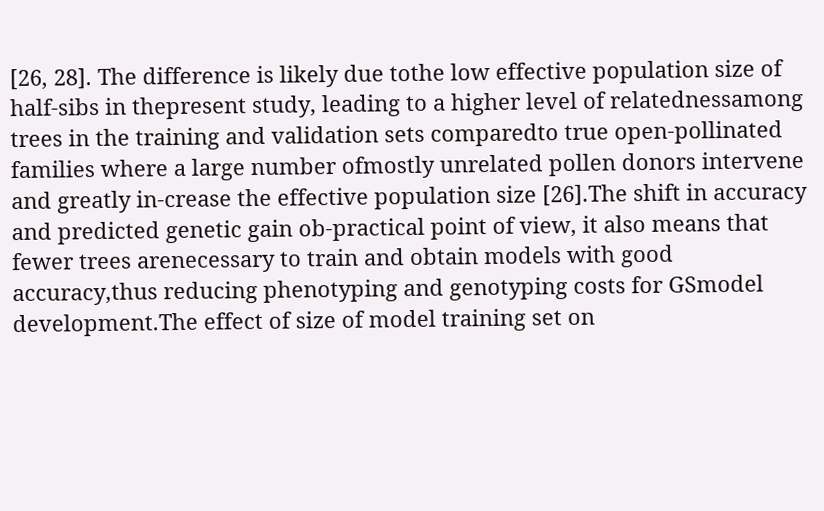[26, 28]. The difference is likely due tothe low effective population size of half-sibs in thepresent study, leading to a higher level of relatednessamong trees in the training and validation sets comparedto true open-pollinated families where a large number ofmostly unrelated pollen donors intervene and greatly in-crease the effective population size [26].The shift in accuracy and predicted genetic gain ob-practical point of view, it also means that fewer trees arenecessary to train and obtain models with good accuracy,thus reducing phenotyping and genotyping costs for GSmodel development.The effect of size of model training set on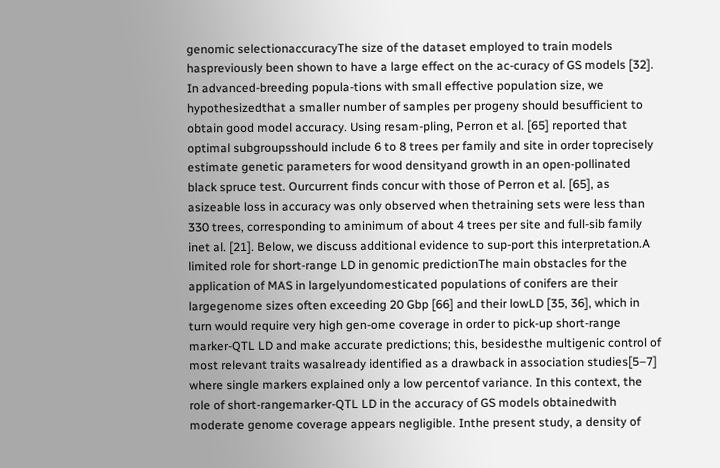genomic selectionaccuracyThe size of the dataset employed to train models haspreviously been shown to have a large effect on the ac-curacy of GS models [32]. In advanced-breeding popula-tions with small effective population size, we hypothesizedthat a smaller number of samples per progeny should besufficient to obtain good model accuracy. Using resam-pling, Perron et al. [65] reported that optimal subgroupsshould include 6 to 8 trees per family and site in order toprecisely estimate genetic parameters for wood densityand growth in an open-pollinated black spruce test. Ourcurrent finds concur with those of Perron et al. [65], as asizeable loss in accuracy was only observed when thetraining sets were less than 330 trees, corresponding to aminimum of about 4 trees per site and full-sib family inet al. [21]. Below, we discuss additional evidence to sup-port this interpretation.A limited role for short-range LD in genomic predictionThe main obstacles for the application of MAS in largelyundomesticated populations of conifers are their largegenome sizes often exceeding 20 Gbp [66] and their lowLD [35, 36], which in turn would require very high gen-ome coverage in order to pick-up short-range marker-QTL LD and make accurate predictions; this, besidesthe multigenic control of most relevant traits wasalready identified as a drawback in association studies[5–7] where single markers explained only a low percentof variance. In this context, the role of short-rangemarker-QTL LD in the accuracy of GS models obtainedwith moderate genome coverage appears negligible. Inthe present study, a density of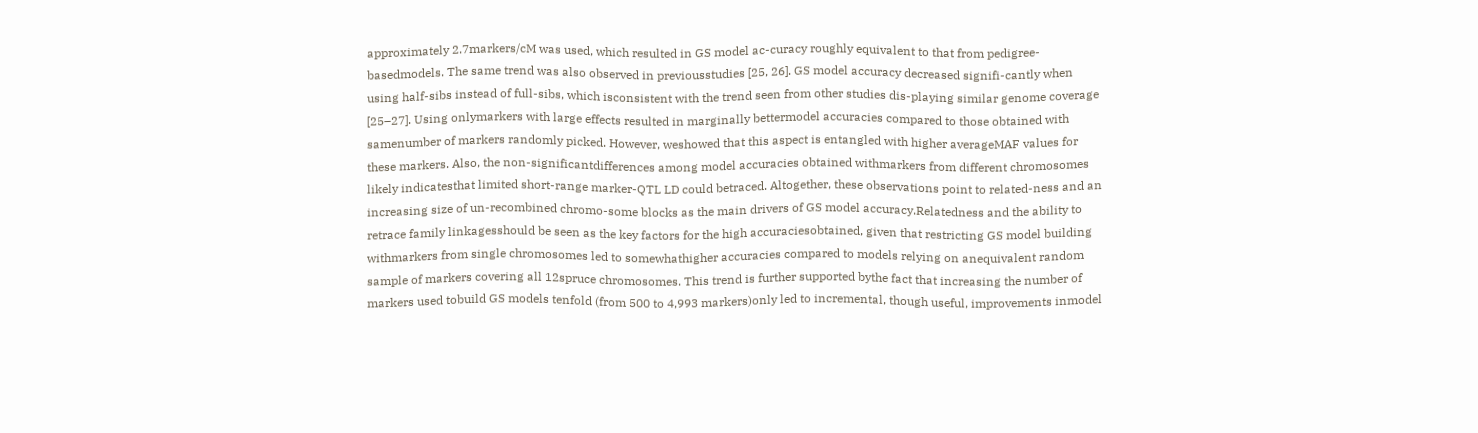approximately 2.7markers/cM was used, which resulted in GS model ac-curacy roughly equivalent to that from pedigree-basedmodels. The same trend was also observed in previousstudies [25, 26]. GS model accuracy decreased signifi-cantly when using half-sibs instead of full-sibs, which isconsistent with the trend seen from other studies dis-playing similar genome coverage [25–27]. Using onlymarkers with large effects resulted in marginally bettermodel accuracies compared to those obtained with samenumber of markers randomly picked. However, weshowed that this aspect is entangled with higher averageMAF values for these markers. Also, the non-significantdifferences among model accuracies obtained withmarkers from different chromosomes likely indicatesthat limited short-range marker-QTL LD could betraced. Altogether, these observations point to related-ness and an increasing size of un-recombined chromo-some blocks as the main drivers of GS model accuracy.Relatedness and the ability to retrace family linkagesshould be seen as the key factors for the high accuraciesobtained, given that restricting GS model building withmarkers from single chromosomes led to somewhathigher accuracies compared to models relying on anequivalent random sample of markers covering all 12spruce chromosomes. This trend is further supported bythe fact that increasing the number of markers used tobuild GS models tenfold (from 500 to 4,993 markers)only led to incremental, though useful, improvements inmodel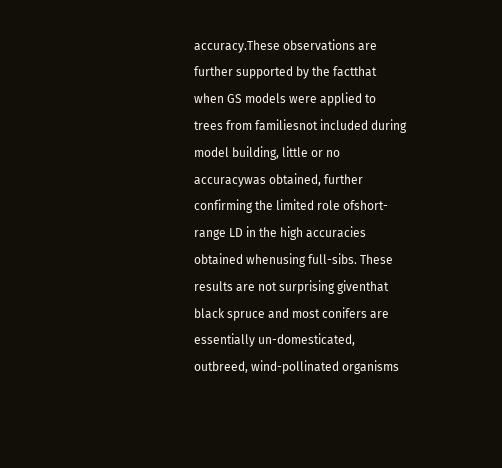accuracy.These observations are further supported by the factthat when GS models were applied to trees from familiesnot included during model building, little or no accuracywas obtained, further confirming the limited role ofshort-range LD in the high accuracies obtained whenusing full-sibs. These results are not surprising giventhat black spruce and most conifers are essentially un-domesticated, outbreed, wind-pollinated organisms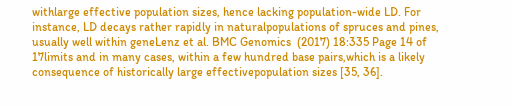withlarge effective population sizes, hence lacking population-wide LD. For instance, LD decays rather rapidly in naturalpopulations of spruces and pines, usually well within geneLenz et al. BMC Genomics  (2017) 18:335 Page 14 of 17limits and in many cases, within a few hundred base pairs,which is a likely consequence of historically large effectivepopulation sizes [35, 36].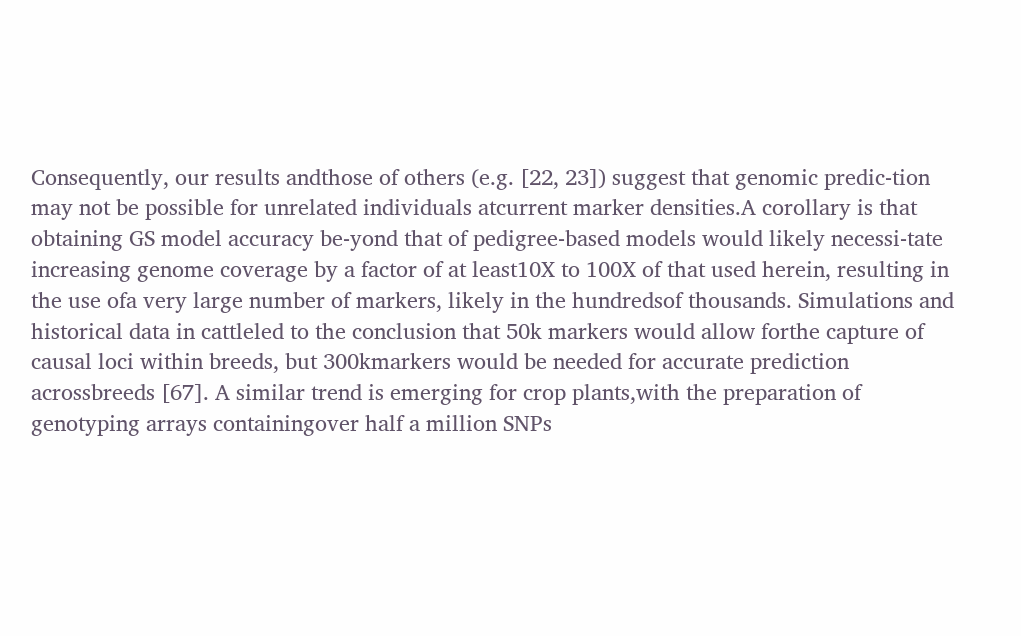Consequently, our results andthose of others (e.g. [22, 23]) suggest that genomic predic-tion may not be possible for unrelated individuals atcurrent marker densities.A corollary is that obtaining GS model accuracy be-yond that of pedigree-based models would likely necessi-tate increasing genome coverage by a factor of at least10X to 100X of that used herein, resulting in the use ofa very large number of markers, likely in the hundredsof thousands. Simulations and historical data in cattleled to the conclusion that 50k markers would allow forthe capture of causal loci within breeds, but 300kmarkers would be needed for accurate prediction acrossbreeds [67]. A similar trend is emerging for crop plants,with the preparation of genotyping arrays containingover half a million SNPs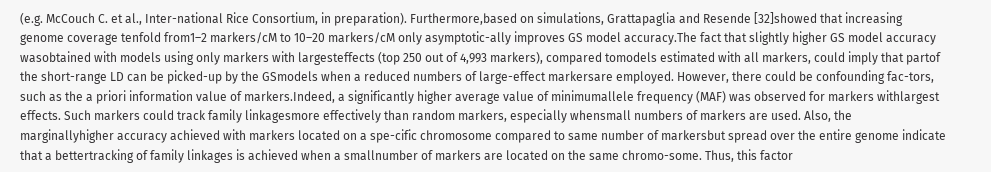(e.g. McCouch C. et al., Inter-national Rice Consortium, in preparation). Furthermore,based on simulations, Grattapaglia and Resende [32]showed that increasing genome coverage tenfold from1–2 markers/cM to 10–20 markers/cM only asymptotic-ally improves GS model accuracy.The fact that slightly higher GS model accuracy wasobtained with models using only markers with largesteffects (top 250 out of 4,993 markers), compared tomodels estimated with all markers, could imply that partof the short-range LD can be picked-up by the GSmodels when a reduced numbers of large-effect markersare employed. However, there could be confounding fac-tors, such as the a priori information value of markers.Indeed, a significantly higher average value of minimumallele frequency (MAF) was observed for markers withlargest effects. Such markers could track family linkagesmore effectively than random markers, especially whensmall numbers of markers are used. Also, the marginallyhigher accuracy achieved with markers located on a spe-cific chromosome compared to same number of markersbut spread over the entire genome indicate that a bettertracking of family linkages is achieved when a smallnumber of markers are located on the same chromo-some. Thus, this factor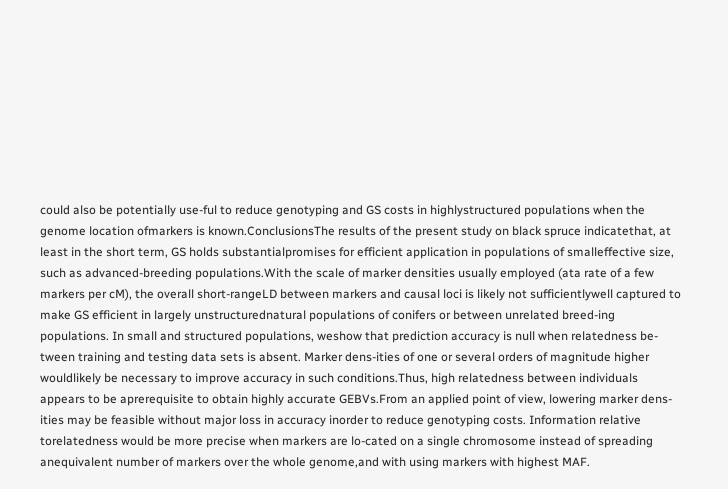could also be potentially use-ful to reduce genotyping and GS costs in highlystructured populations when the genome location ofmarkers is known.ConclusionsThe results of the present study on black spruce indicatethat, at least in the short term, GS holds substantialpromises for efficient application in populations of smalleffective size, such as advanced-breeding populations.With the scale of marker densities usually employed (ata rate of a few markers per cM), the overall short-rangeLD between markers and causal loci is likely not sufficientlywell captured to make GS efficient in largely unstructurednatural populations of conifers or between unrelated breed-ing populations. In small and structured populations, weshow that prediction accuracy is null when relatedness be-tween training and testing data sets is absent. Marker dens-ities of one or several orders of magnitude higher wouldlikely be necessary to improve accuracy in such conditions.Thus, high relatedness between individuals appears to be aprerequisite to obtain highly accurate GEBVs.From an applied point of view, lowering marker dens-ities may be feasible without major loss in accuracy inorder to reduce genotyping costs. Information relative torelatedness would be more precise when markers are lo-cated on a single chromosome instead of spreading anequivalent number of markers over the whole genome,and with using markers with highest MAF.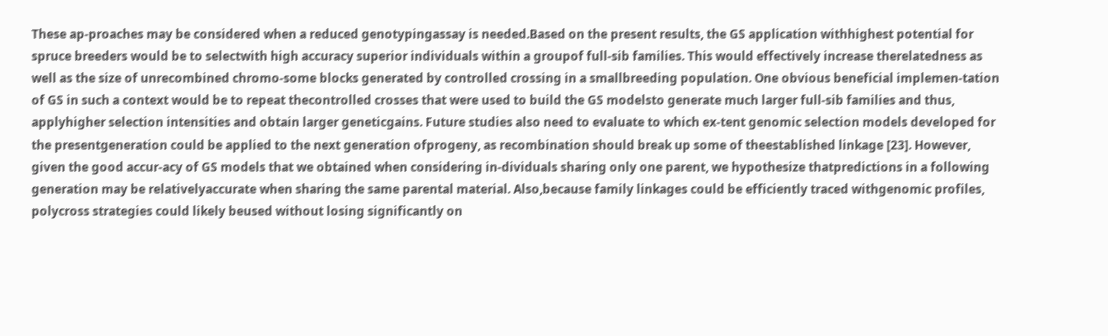These ap-proaches may be considered when a reduced genotypingassay is needed.Based on the present results, the GS application withhighest potential for spruce breeders would be to selectwith high accuracy superior individuals within a groupof full-sib families. This would effectively increase therelatedness as well as the size of unrecombined chromo-some blocks generated by controlled crossing in a smallbreeding population. One obvious beneficial implemen-tation of GS in such a context would be to repeat thecontrolled crosses that were used to build the GS modelsto generate much larger full-sib families and thus, applyhigher selection intensities and obtain larger geneticgains. Future studies also need to evaluate to which ex-tent genomic selection models developed for the presentgeneration could be applied to the next generation ofprogeny, as recombination should break up some of theestablished linkage [23]. However, given the good accur-acy of GS models that we obtained when considering in-dividuals sharing only one parent, we hypothesize thatpredictions in a following generation may be relativelyaccurate when sharing the same parental material. Also,because family linkages could be efficiently traced withgenomic profiles, polycross strategies could likely beused without losing significantly on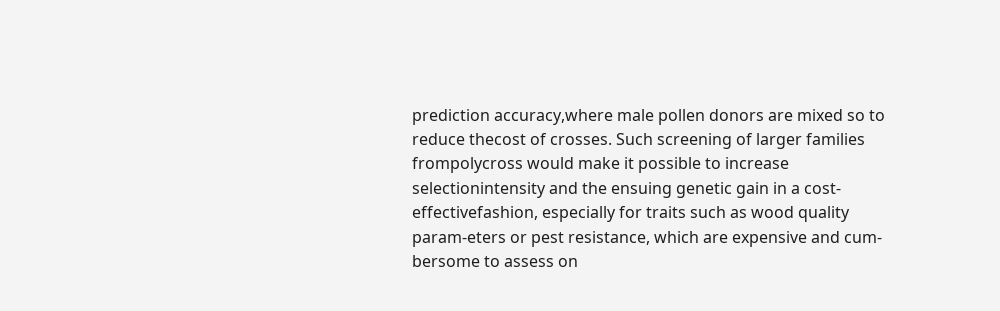prediction accuracy,where male pollen donors are mixed so to reduce thecost of crosses. Such screening of larger families frompolycross would make it possible to increase selectionintensity and the ensuing genetic gain in a cost-effectivefashion, especially for traits such as wood quality param-eters or pest resistance, which are expensive and cum-bersome to assess on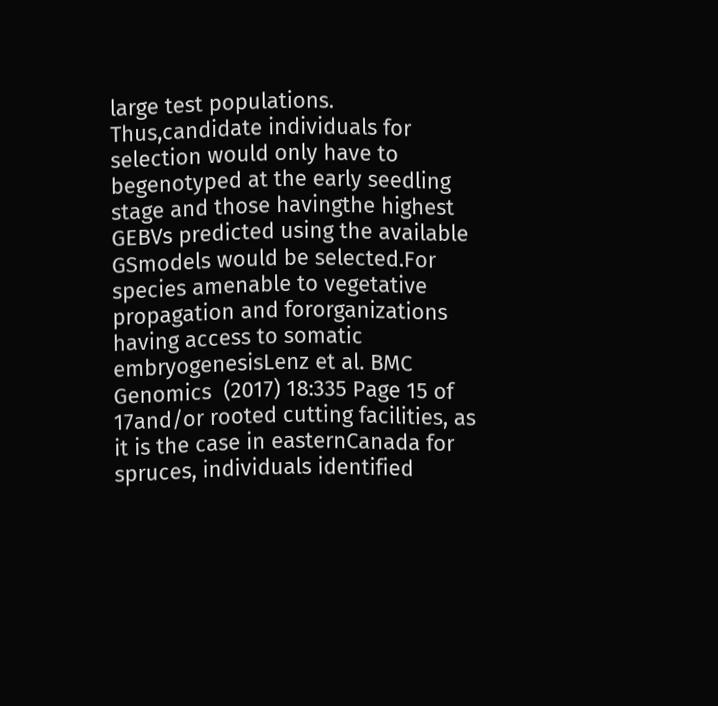large test populations. Thus,candidate individuals for selection would only have to begenotyped at the early seedling stage and those havingthe highest GEBVs predicted using the available GSmodels would be selected.For species amenable to vegetative propagation and fororganizations having access to somatic embryogenesisLenz et al. BMC Genomics  (2017) 18:335 Page 15 of 17and/or rooted cutting facilities, as it is the case in easternCanada for spruces, individuals identified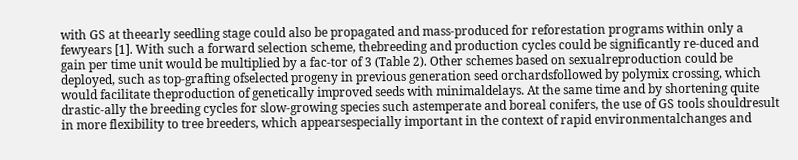with GS at theearly seedling stage could also be propagated and mass-produced for reforestation programs within only a fewyears [1]. With such a forward selection scheme, thebreeding and production cycles could be significantly re-duced and gain per time unit would be multiplied by a fac-tor of 3 (Table 2). Other schemes based on sexualreproduction could be deployed, such as top-grafting ofselected progeny in previous generation seed orchardsfollowed by polymix crossing, which would facilitate theproduction of genetically improved seeds with minimaldelays. At the same time and by shortening quite drastic-ally the breeding cycles for slow-growing species such astemperate and boreal conifers, the use of GS tools shouldresult in more flexibility to tree breeders, which appearsespecially important in the context of rapid environmentalchanges and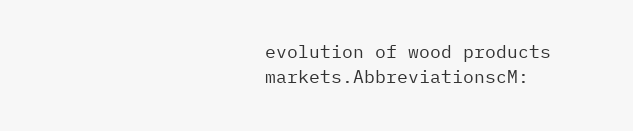evolution of wood products markets.AbbreviationscM: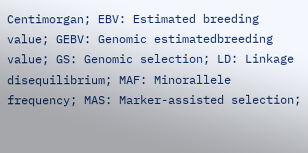Centimorgan; EBV: Estimated breeding value; GEBV: Genomic estimatedbreeding value; GS: Genomic selection; LD: Linkage disequilibrium; MAF: Minorallele frequency; MAS: Marker-assisted selection;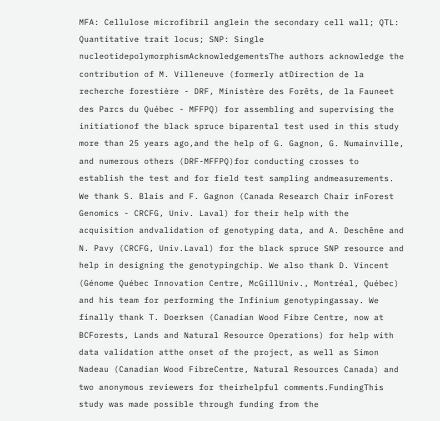MFA: Cellulose microfibril anglein the secondary cell wall; QTL: Quantitative trait locus; SNP: Single nucleotidepolymorphismAcknowledgementsThe authors acknowledge the contribution of M. Villeneuve (formerly atDirection de la recherche forestière - DRF, Ministère des Forêts, de la Fauneet des Parcs du Québec - MFFPQ) for assembling and supervising the initiationof the black spruce biparental test used in this study more than 25 years ago,and the help of G. Gagnon, G. Numainville, and numerous others (DRF-MFFPQ)for conducting crosses to establish the test and for field test sampling andmeasurements. We thank S. Blais and F. Gagnon (Canada Research Chair inForest Genomics - CRCFG, Univ. Laval) for their help with the acquisition andvalidation of genotyping data, and A. Deschêne and N. Pavy (CRCFG, Univ.Laval) for the black spruce SNP resource and help in designing the genotypingchip. We also thank D. Vincent (Génome Québec Innovation Centre, McGillUniv., Montréal, Québec) and his team for performing the Infinium genotypingassay. We finally thank T. Doerksen (Canadian Wood Fibre Centre, now at BCForests, Lands and Natural Resource Operations) for help with data validation atthe onset of the project, as well as Simon Nadeau (Canadian Wood FibreCentre, Natural Resources Canada) and two anonymous reviewers for theirhelpful comments.FundingThis study was made possible through funding from the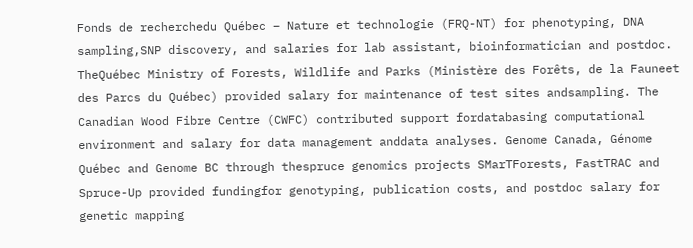Fonds de recherchedu Québec – Nature et technologie (FRQ-NT) for phenotyping, DNA sampling,SNP discovery, and salaries for lab assistant, bioinformatician and postdoc. TheQuébec Ministry of Forests, Wildlife and Parks (Ministère des Forêts, de la Fauneet des Parcs du Québec) provided salary for maintenance of test sites andsampling. The Canadian Wood Fibre Centre (CWFC) contributed support fordatabasing computational environment and salary for data management anddata analyses. Genome Canada, Génome Québec and Genome BC through thespruce genomics projects SMarTForests, FastTRAC and Spruce-Up provided fundingfor genotyping, publication costs, and postdoc salary for genetic mapping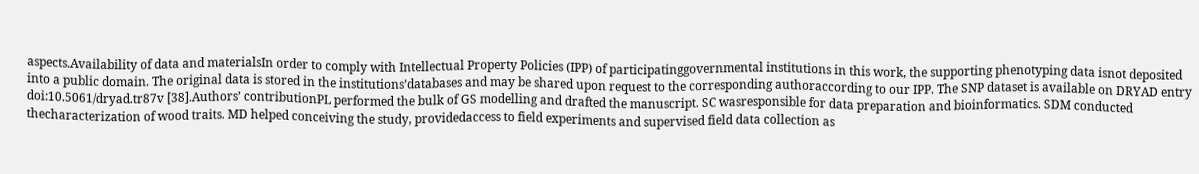aspects.Availability of data and materialsIn order to comply with Intellectual Property Policies (IPP) of participatinggovernmental institutions in this work, the supporting phenotyping data isnot deposited into a public domain. The original data is stored in the institutions’databases and may be shared upon request to the corresponding authoraccording to our IPP. The SNP dataset is available on DRYAD entry doi:10.5061/dryad.tr87v [38].Authors’ contributionPL performed the bulk of GS modelling and drafted the manuscript. SC wasresponsible for data preparation and bioinformatics. SDM conducted thecharacterization of wood traits. MD helped conceiving the study, providedaccess to field experiments and supervised field data collection as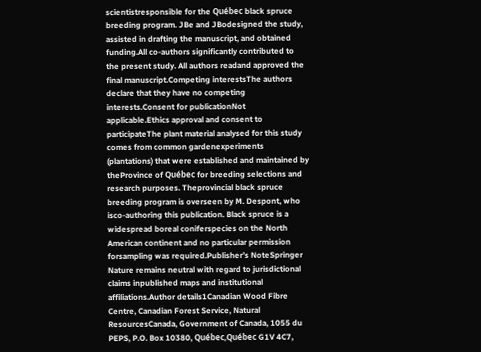scientistresponsible for the Québec black spruce breeding program. JBe and JBodesigned the study, assisted in drafting the manuscript, and obtained funding.All co-authors significantly contributed to the present study. All authors readand approved the final manuscript.Competing interestsThe authors declare that they have no competing interests.Consent for publicationNot applicable.Ethics approval and consent to participateThe plant material analysed for this study comes from common gardenexperiments (plantations) that were established and maintained by theProvince of Québec for breeding selections and research purposes. Theprovincial black spruce breeding program is overseen by M. Despont, who isco-authoring this publication. Black spruce is a widespread boreal coniferspecies on the North American continent and no particular permission forsampling was required.Publisher’s NoteSpringer Nature remains neutral with regard to jurisdictional claims inpublished maps and institutional affiliations.Author details1Canadian Wood Fibre Centre, Canadian Forest Service, Natural ResourcesCanada, Government of Canada, 1055 du PEPS, P.O. Box 10380, Québec,Québec G1V 4C7,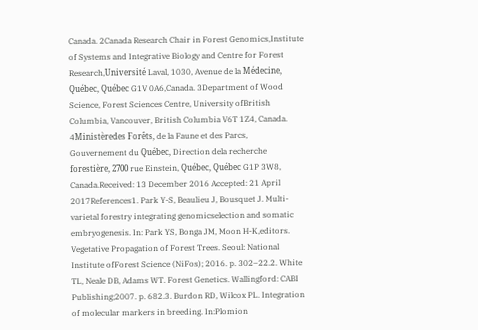Canada. 2Canada Research Chair in Forest Genomics,Institute of Systems and Integrative Biology and Centre for Forest Research,Université Laval, 1030, Avenue de la Médecine, Québec, Québec G1V 0A6,Canada. 3Department of Wood Science, Forest Sciences Centre, University ofBritish Columbia, Vancouver, British Columbia V6T 1Z4, Canada. 4Ministèredes Forêts, de la Faune et des Parcs, Gouvernement du Québec, Direction dela recherche forestière, 2700 rue Einstein, Québec, Québec G1P 3W8, Canada.Received: 13 December 2016 Accepted: 21 April 2017References1. Park Y-S, Beaulieu J, Bousquet J. Multi-varietal forestry integrating genomicselection and somatic embryogenesis. In: Park YS, Bonga JM, Moon H-K,editors. Vegetative Propagation of Forest Trees. Seoul: National Institute ofForest Science (NiFos); 2016. p. 302–22.2. White TL, Neale DB, Adams WT. Forest Genetics. Wallingford: CABI Publishing;2007. p. 682.3. Burdon RD, Wilcox PL. Integration of molecular markers in breeding. In:Plomion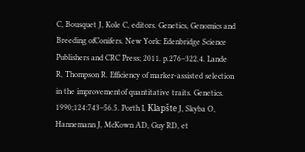C, Bousquet J, Kole C, editors. Genetics, Genomics and Breeding ofConifers. New York: Edenbridge Science Publishers and CRC Press; 2011. p.276–322.4. Lande R, Thompson R. Efficiency of marker-assisted selection in the improvementof quantitative traits. Genetics. 1990;124:743–56.5. Porth I, Klapšte J, Skyba O, Hannemann J, McKown AD, Guy RD, et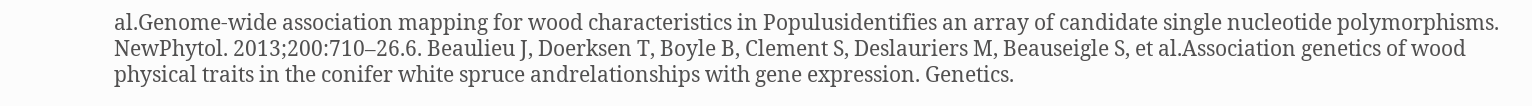al.Genome-wide association mapping for wood characteristics in Populusidentifies an array of candidate single nucleotide polymorphisms. NewPhytol. 2013;200:710–26.6. Beaulieu J, Doerksen T, Boyle B, Clement S, Deslauriers M, Beauseigle S, et al.Association genetics of wood physical traits in the conifer white spruce andrelationships with gene expression. Genetics.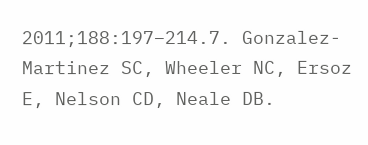2011;188:197–214.7. Gonzalez-Martinez SC, Wheeler NC, Ersoz E, Nelson CD, Neale DB.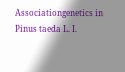Associationgenetics in Pinus taeda L. I.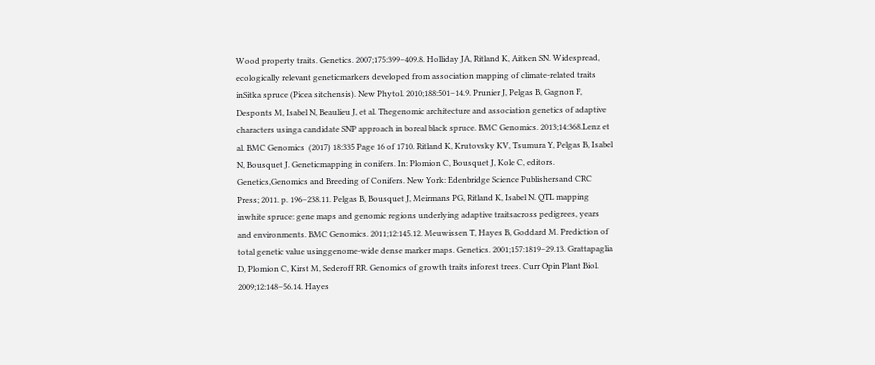Wood property traits. Genetics. 2007;175:399–409.8. Holliday JA, Ritland K, Aitken SN. Widespread, ecologically relevant geneticmarkers developed from association mapping of climate-related traits inSitka spruce (Picea sitchensis). New Phytol. 2010;188:501–14.9. Prunier J, Pelgas B, Gagnon F, Desponts M, Isabel N, Beaulieu J, et al. Thegenomic architecture and association genetics of adaptive characters usinga candidate SNP approach in boreal black spruce. BMC Genomics. 2013;14:368.Lenz et al. BMC Genomics  (2017) 18:335 Page 16 of 1710. Ritland K, Krutovsky KV, Tsumura Y, Pelgas B, Isabel N, Bousquet J. Geneticmapping in conifers. In: Plomion C, Bousquet J, Kole C, editors. Genetics,Genomics and Breeding of Conifers. New York: Edenbridge Science Publishersand CRC Press; 2011. p. 196–238.11. Pelgas B, Bousquet J, Meirmans PG, Ritland K, Isabel N. QTL mapping inwhite spruce: gene maps and genomic regions underlying adaptive traitsacross pedigrees, years and environments. BMC Genomics. 2011;12:145.12. Meuwissen T, Hayes B, Goddard M. Prediction of total genetic value usinggenome-wide dense marker maps. Genetics. 2001;157:1819–29.13. Grattapaglia D, Plomion C, Kirst M, Sederoff RR. Genomics of growth traits inforest trees. Curr Opin Plant Biol. 2009;12:148–56.14. Hayes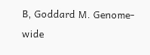B, Goddard M. Genome-wide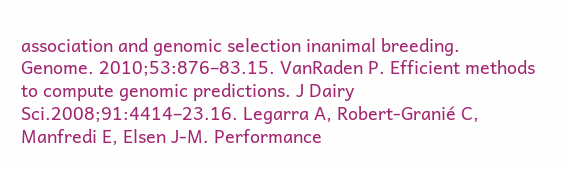association and genomic selection inanimal breeding. Genome. 2010;53:876–83.15. VanRaden P. Efficient methods to compute genomic predictions. J Dairy Sci.2008;91:4414–23.16. Legarra A, Robert-Granié C, Manfredi E, Elsen J-M. Performance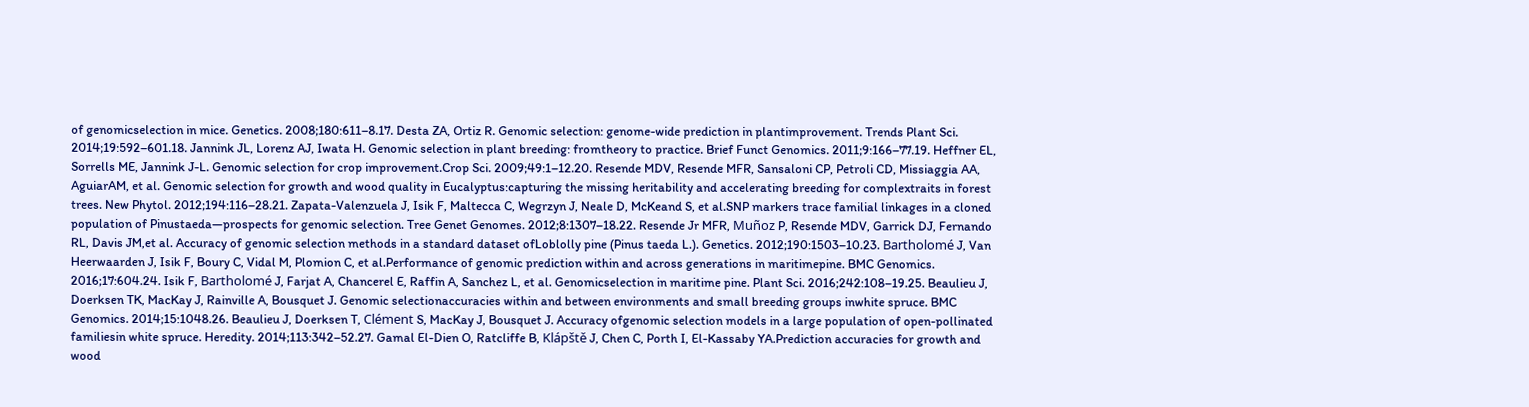of genomicselection in mice. Genetics. 2008;180:611–8.17. Desta ZA, Ortiz R. Genomic selection: genome-wide prediction in plantimprovement. Trends Plant Sci. 2014;19:592–601.18. Jannink JL, Lorenz AJ, Iwata H. Genomic selection in plant breeding: fromtheory to practice. Brief Funct Genomics. 2011;9:166–77.19. Heffner EL, Sorrells ME, Jannink J-L. Genomic selection for crop improvement.Crop Sci. 2009;49:1–12.20. Resende MDV, Resende MFR, Sansaloni CP, Petroli CD, Missiaggia AA, AguiarAM, et al. Genomic selection for growth and wood quality in Eucalyptus:capturing the missing heritability and accelerating breeding for complextraits in forest trees. New Phytol. 2012;194:116–28.21. Zapata-Valenzuela J, Isik F, Maltecca C, Wegrzyn J, Neale D, McKeand S, et al.SNP markers trace familial linkages in a cloned population of Pinustaeda—prospects for genomic selection. Tree Genet Genomes. 2012;8:1307–18.22. Resende Jr MFR, Muñoz P, Resende MDV, Garrick DJ, Fernando RL, Davis JM,et al. Accuracy of genomic selection methods in a standard dataset ofLoblolly pine (Pinus taeda L.). Genetics. 2012;190:1503–10.23. Bartholomé J, Van Heerwaarden J, Isik F, Boury C, Vidal M, Plomion C, et al.Performance of genomic prediction within and across generations in maritimepine. BMC Genomics. 2016;17:604.24. Isik F, Bartholomé J, Farjat A, Chancerel E, Raffin A, Sanchez L, et al. Genomicselection in maritime pine. Plant Sci. 2016;242:108–19.25. Beaulieu J, Doerksen TK, MacKay J, Rainville A, Bousquet J. Genomic selectionaccuracies within and between environments and small breeding groups inwhite spruce. BMC Genomics. 2014;15:1048.26. Beaulieu J, Doerksen T, Clément S, MacKay J, Bousquet J. Accuracy ofgenomic selection models in a large population of open-pollinated familiesin white spruce. Heredity. 2014;113:342–52.27. Gamal El-Dien O, Ratcliffe B, Klápště J, Chen C, Porth I, El-Kassaby YA.Prediction accuracies for growth and wood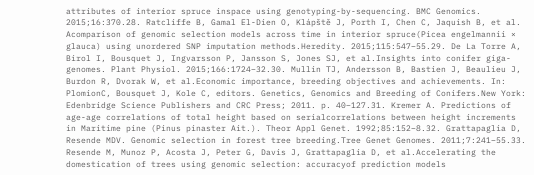attributes of interior spruce inspace using genotyping-by-sequencing. BMC Genomics. 2015;16:370.28. Ratcliffe B, Gamal El-Dien O, Klápště J, Porth I, Chen C, Jaquish B, et al. Acomparison of genomic selection models across time in interior spruce(Picea engelmannii × glauca) using unordered SNP imputation methods.Heredity. 2015;115:547–55.29. De La Torre A, Birol I, Bousquet J, Ingvarsson P, Jansson S, Jones SJ, et al.Insights into conifer giga-genomes. Plant Physiol. 2015;166:1724–32.30. Mullin TJ, Andersson B, Bastien J, Beaulieu J, Burdon R, Dvorak W, et al.Economic importance, breeding objectives and achievements. In: PlomionC, Bousquet J, Kole C, editors. Genetics, Genomics and Breeding of Conifers.New York: Edenbridge Science Publishers and CRC Press; 2011. p. 40–127.31. Kremer A. Predictions of age-age correlations of total height based on serialcorrelations between height increments in Maritime pine (Pinus pinaster Ait.). Theor Appl Genet. 1992;85:152–8.32. Grattapaglia D, Resende MDV. Genomic selection in forest tree breeding.Tree Genet Genomes. 2011;7:241–55.33. Resende M, Munoz P, Acosta J, Peter G, Davis J, Grattapaglia D, et al.Accelerating the domestication of trees using genomic selection: accuracyof prediction models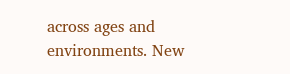across ages and environments. New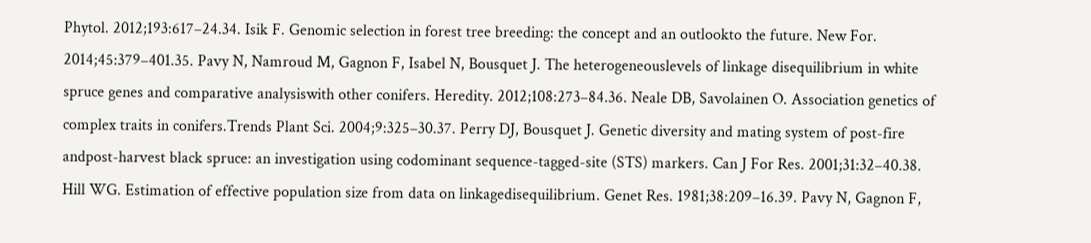Phytol. 2012;193:617–24.34. Isik F. Genomic selection in forest tree breeding: the concept and an outlookto the future. New For. 2014;45:379–401.35. Pavy N, Namroud M, Gagnon F, Isabel N, Bousquet J. The heterogeneouslevels of linkage disequilibrium in white spruce genes and comparative analysiswith other conifers. Heredity. 2012;108:273–84.36. Neale DB, Savolainen O. Association genetics of complex traits in conifers.Trends Plant Sci. 2004;9:325–30.37. Perry DJ, Bousquet J. Genetic diversity and mating system of post-fire andpost-harvest black spruce: an investigation using codominant sequence-tagged-site (STS) markers. Can J For Res. 2001;31:32–40.38. Hill WG. Estimation of effective population size from data on linkagedisequilibrium. Genet Res. 1981;38:209–16.39. Pavy N, Gagnon F,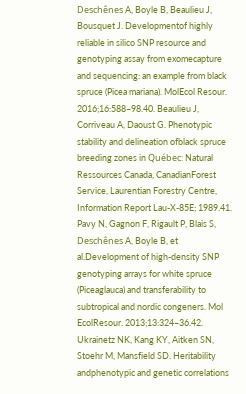Deschênes A, Boyle B, Beaulieu J, Bousquet J. Developmentof highly reliable in silico SNP resource and genotyping assay from exomecapture and sequencing: an example from black spruce (Picea mariana). MolEcol Resour. 2016;16:588–98.40. Beaulieu J, Corriveau A, Daoust G. Phenotypic stability and delineation ofblack spruce breeding zones in Québec: Natural Ressources Canada, CanadianForest Service, Laurentian Forestry Centre, Information Report Lau-X-85E; 1989.41. Pavy N, Gagnon F, Rigault P, Blais S, Deschênes A, Boyle B, et al.Development of high-density SNP genotyping arrays for white spruce (Piceaglauca) and transferability to subtropical and nordic congeners. Mol EcolResour. 2013;13:324–36.42. Ukrainetz NK, Kang KY, Aitken SN, Stoehr M, Mansfield SD. Heritability andphenotypic and genetic correlations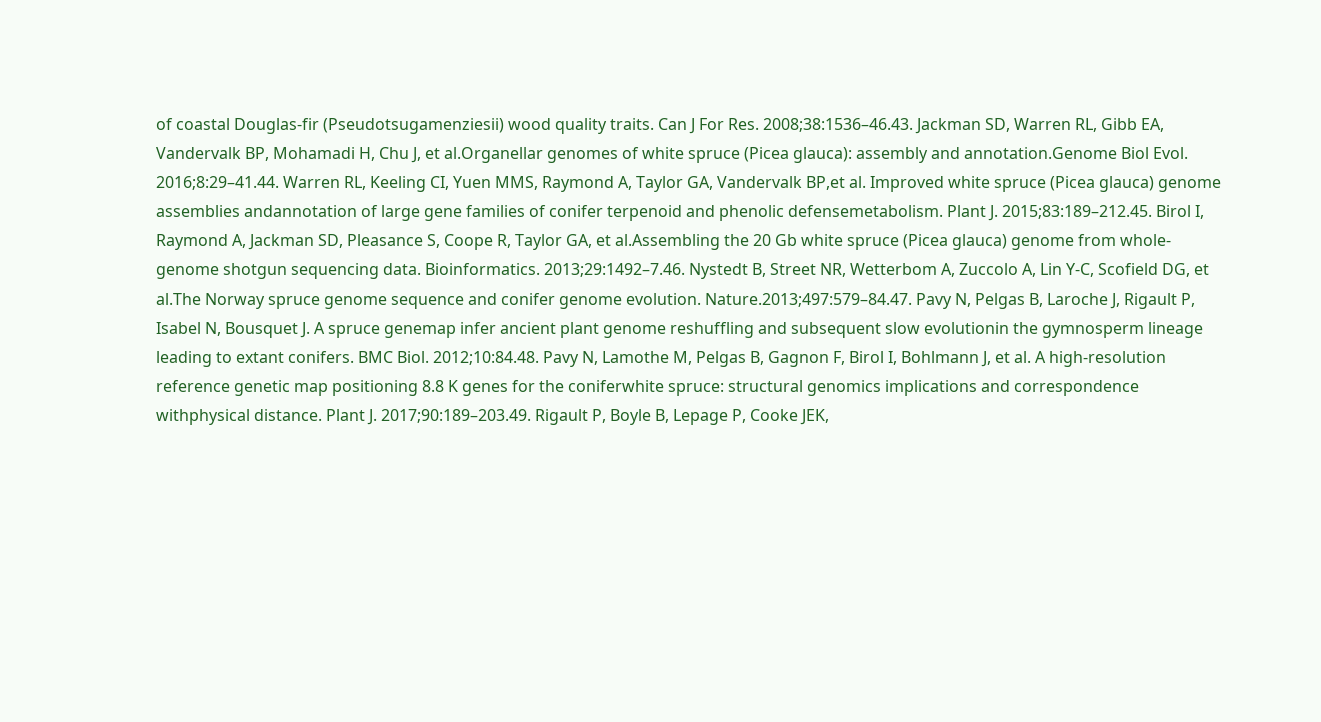of coastal Douglas-fir (Pseudotsugamenziesii) wood quality traits. Can J For Res. 2008;38:1536–46.43. Jackman SD, Warren RL, Gibb EA, Vandervalk BP, Mohamadi H, Chu J, et al.Organellar genomes of white spruce (Picea glauca): assembly and annotation.Genome Biol Evol. 2016;8:29–41.44. Warren RL, Keeling CI, Yuen MMS, Raymond A, Taylor GA, Vandervalk BP,et al. Improved white spruce (Picea glauca) genome assemblies andannotation of large gene families of conifer terpenoid and phenolic defensemetabolism. Plant J. 2015;83:189–212.45. Birol I, Raymond A, Jackman SD, Pleasance S, Coope R, Taylor GA, et al.Assembling the 20 Gb white spruce (Picea glauca) genome from whole-genome shotgun sequencing data. Bioinformatics. 2013;29:1492–7.46. Nystedt B, Street NR, Wetterbom A, Zuccolo A, Lin Y-C, Scofield DG, et al.The Norway spruce genome sequence and conifer genome evolution. Nature.2013;497:579–84.47. Pavy N, Pelgas B, Laroche J, Rigault P, Isabel N, Bousquet J. A spruce genemap infer ancient plant genome reshuffling and subsequent slow evolutionin the gymnosperm lineage leading to extant conifers. BMC Biol. 2012;10:84.48. Pavy N, Lamothe M, Pelgas B, Gagnon F, Birol I, Bohlmann J, et al. A high-resolution reference genetic map positioning 8.8 K genes for the coniferwhite spruce: structural genomics implications and correspondence withphysical distance. Plant J. 2017;90:189–203.49. Rigault P, Boyle B, Lepage P, Cooke JEK,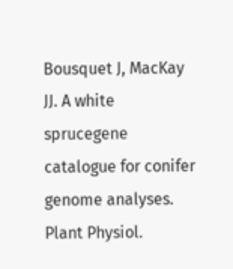Bousquet J, MacKay JJ. A white sprucegene catalogue for conifer genome analyses. Plant Physiol.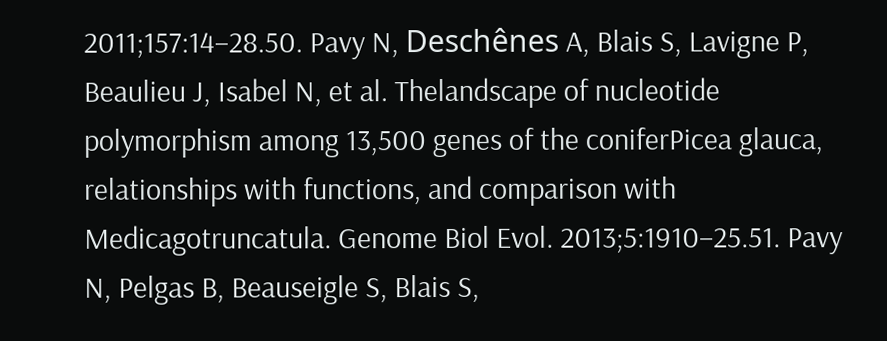2011;157:14–28.50. Pavy N, Deschênes A, Blais S, Lavigne P, Beaulieu J, Isabel N, et al. Thelandscape of nucleotide polymorphism among 13,500 genes of the coniferPicea glauca, relationships with functions, and comparison with Medicagotruncatula. Genome Biol Evol. 2013;5:1910–25.51. Pavy N, Pelgas B, Beauseigle S, Blais S,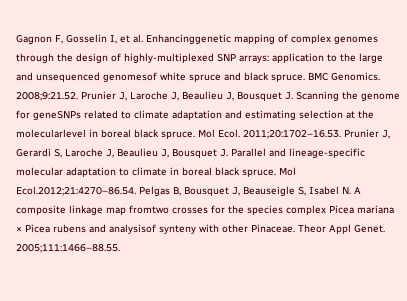Gagnon F, Gosselin I, et al. Enhancinggenetic mapping of complex genomes through the design of highly-multiplexed SNP arrays: application to the large and unsequenced genomesof white spruce and black spruce. BMC Genomics. 2008;9:21.52. Prunier J, Laroche J, Beaulieu J, Bousquet J. Scanning the genome for geneSNPs related to climate adaptation and estimating selection at the molecularlevel in boreal black spruce. Mol Ecol. 2011;20:1702–16.53. Prunier J, Gerardi S, Laroche J, Beaulieu J, Bousquet J. Parallel and lineage-specific molecular adaptation to climate in boreal black spruce. Mol Ecol.2012;21:4270–86.54. Pelgas B, Bousquet J, Beauseigle S, Isabel N. A composite linkage map fromtwo crosses for the species complex Picea mariana × Picea rubens and analysisof synteny with other Pinaceae. Theor Appl Genet. 2005;111:1466–88.55.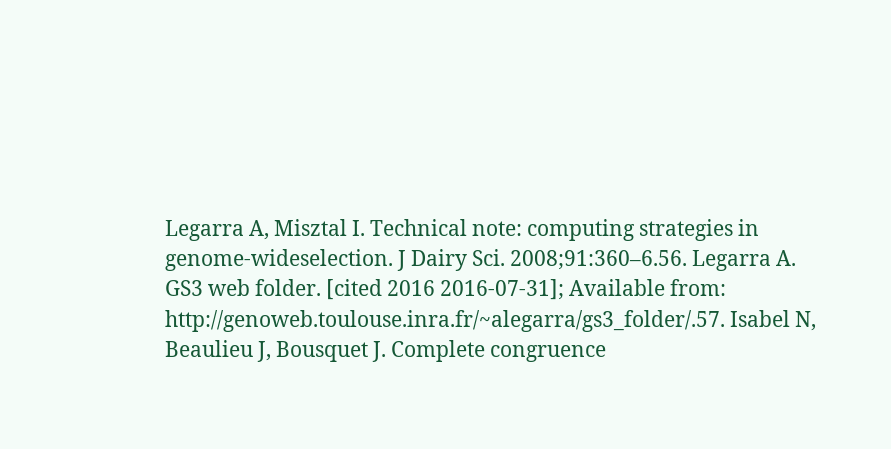Legarra A, Misztal I. Technical note: computing strategies in genome-wideselection. J Dairy Sci. 2008;91:360–6.56. Legarra A. GS3 web folder. [cited 2016 2016-07-31]; Available from: http://genoweb.toulouse.inra.fr/~alegarra/gs3_folder/.57. Isabel N, Beaulieu J, Bousquet J. Complete congruence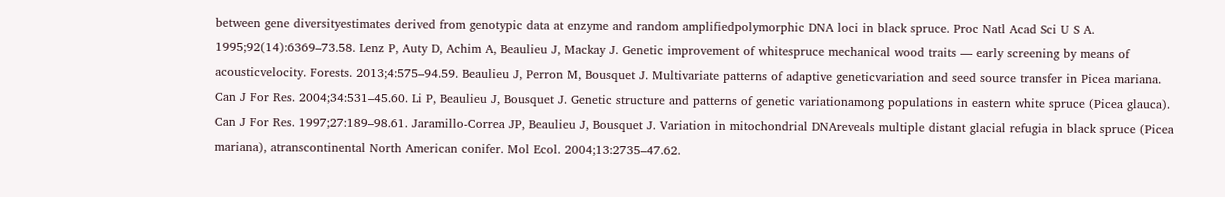between gene diversityestimates derived from genotypic data at enzyme and random amplifiedpolymorphic DNA loci in black spruce. Proc Natl Acad Sci U S A. 1995;92(14):6369–73.58. Lenz P, Auty D, Achim A, Beaulieu J, Mackay J. Genetic improvement of whitespruce mechanical wood traits — early screening by means of acousticvelocity. Forests. 2013;4:575–94.59. Beaulieu J, Perron M, Bousquet J. Multivariate patterns of adaptive geneticvariation and seed source transfer in Picea mariana. Can J For Res. 2004;34:531–45.60. Li P, Beaulieu J, Bousquet J. Genetic structure and patterns of genetic variationamong populations in eastern white spruce (Picea glauca). Can J For Res. 1997;27:189–98.61. Jaramillo-Correa JP, Beaulieu J, Bousquet J. Variation in mitochondrial DNAreveals multiple distant glacial refugia in black spruce (Picea mariana), atranscontinental North American conifer. Mol Ecol. 2004;13:2735–47.62.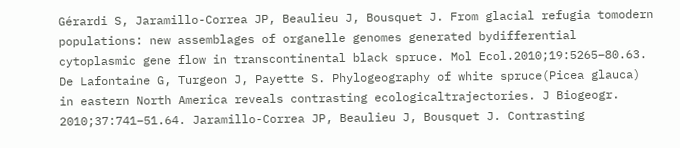Gérardi S, Jaramillo-Correa JP, Beaulieu J, Bousquet J. From glacial refugia tomodern populations: new assemblages of organelle genomes generated bydifferential cytoplasmic gene flow in transcontinental black spruce. Mol Ecol.2010;19:5265–80.63. De Lafontaine G, Turgeon J, Payette S. Phylogeography of white spruce(Picea glauca) in eastern North America reveals contrasting ecologicaltrajectories. J Biogeogr. 2010;37:741–51.64. Jaramillo-Correa JP, Beaulieu J, Bousquet J. Contrasting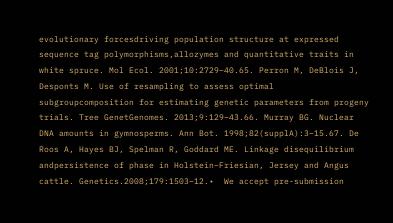evolutionary forcesdriving population structure at expressed sequence tag polymorphisms,allozymes and quantitative traits in white spruce. Mol Ecol. 2001;10:2729–40.65. Perron M, DeBlois J, Desponts M. Use of resampling to assess optimal subgroupcomposition for estimating genetic parameters from progeny trials. Tree GenetGenomes. 2013;9:129–43.66. Murray BG. Nuclear DNA amounts in gymnosperms. Ann Bot. 1998;82(supplA):3–15.67. De Roos A, Hayes BJ, Spelman R, Goddard ME. Linkage disequilibrium andpersistence of phase in Holstein–Friesian, Jersey and Angus cattle. Genetics.2008;179:1503–12.•  We accept pre-submission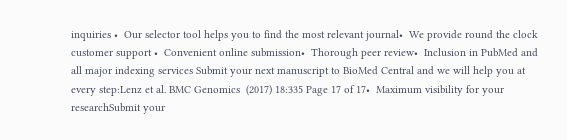inquiries •  Our selector tool helps you to find the most relevant journal•  We provide round the clock customer support •  Convenient online submission•  Thorough peer review•  Inclusion in PubMed and all major indexing services Submit your next manuscript to BioMed Central and we will help you at every step:Lenz et al. BMC Genomics  (2017) 18:335 Page 17 of 17•  Maximum visibility for your researchSubmit your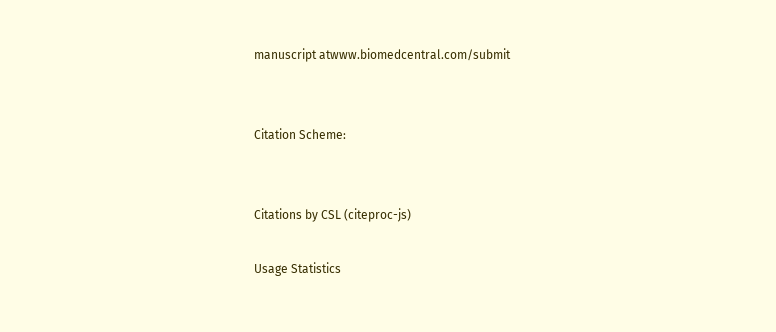manuscript atwww.biomedcentral.com/submit


Citation Scheme:


Citations by CSL (citeproc-js)

Usage Statistics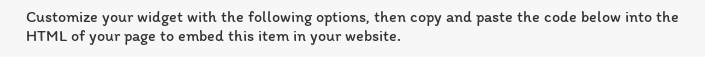Customize your widget with the following options, then copy and paste the code below into the HTML of your page to embed this item in your website.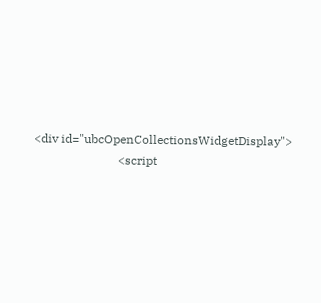<div id="ubcOpenCollectionsWidgetDisplay">
                            <script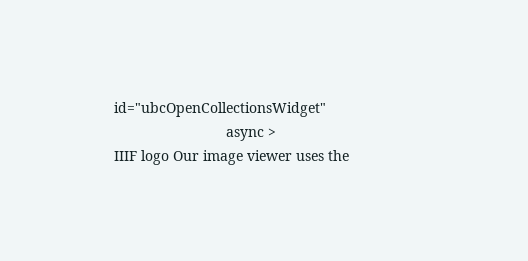id="ubcOpenCollectionsWidget"
                            async >
IIIF logo Our image viewer uses the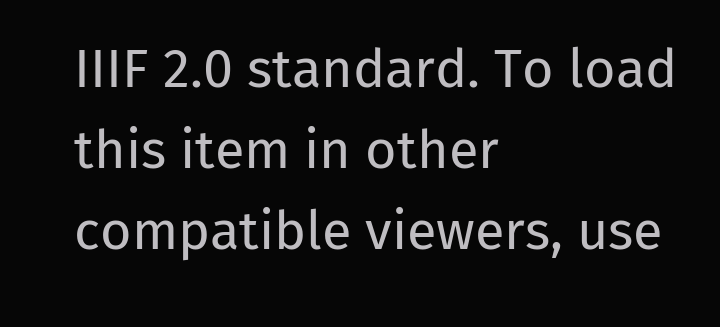IIIF 2.0 standard. To load this item in other compatible viewers, use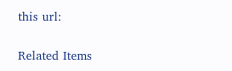this url:


Related Items